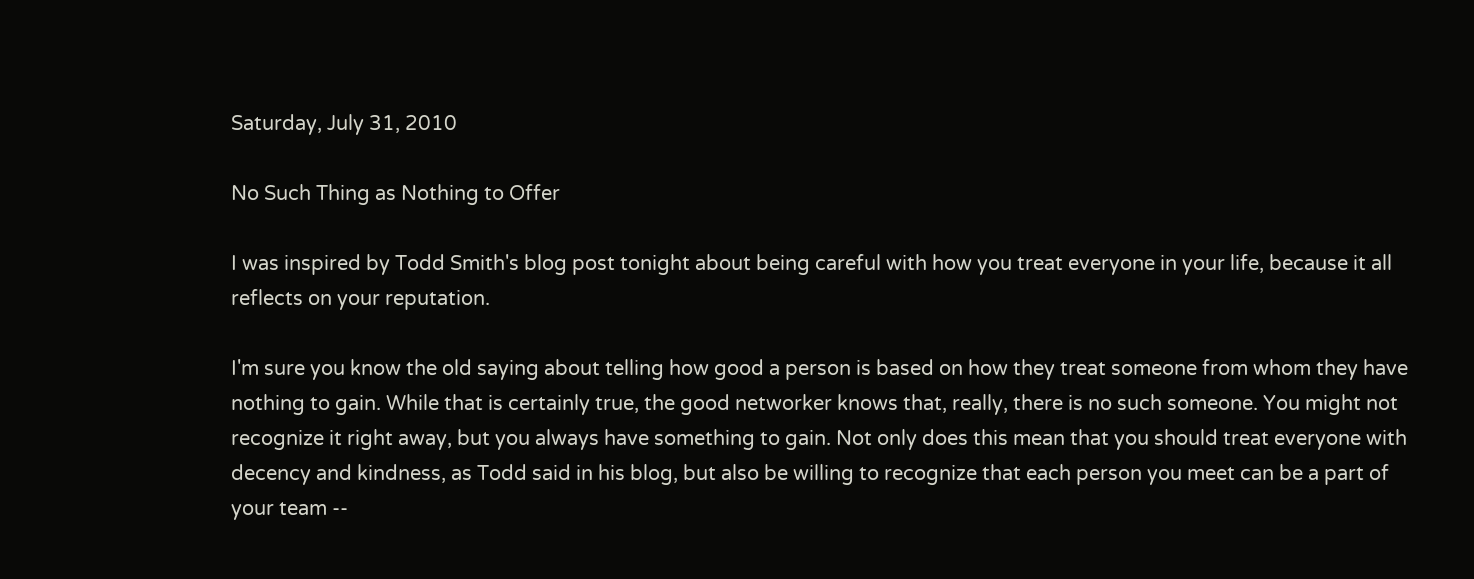Saturday, July 31, 2010

No Such Thing as Nothing to Offer

I was inspired by Todd Smith's blog post tonight about being careful with how you treat everyone in your life, because it all reflects on your reputation.

I'm sure you know the old saying about telling how good a person is based on how they treat someone from whom they have nothing to gain. While that is certainly true, the good networker knows that, really, there is no such someone. You might not recognize it right away, but you always have something to gain. Not only does this mean that you should treat everyone with decency and kindness, as Todd said in his blog, but also be willing to recognize that each person you meet can be a part of your team --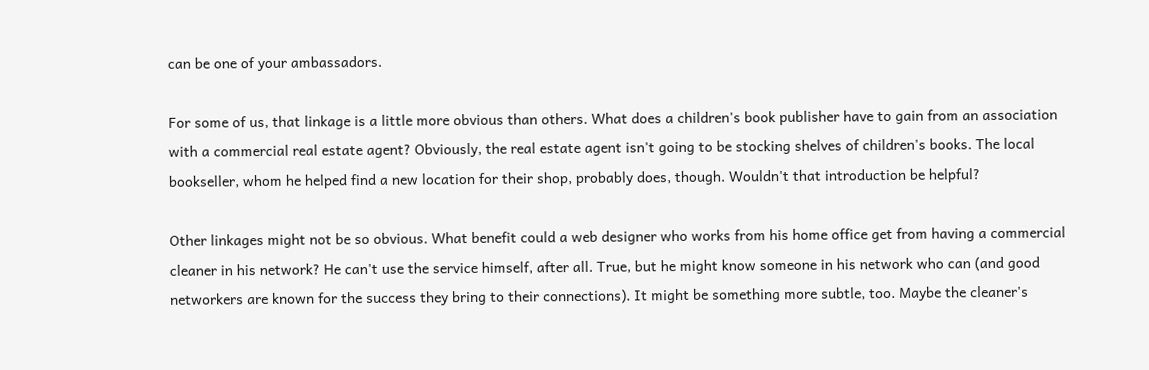can be one of your ambassadors.

For some of us, that linkage is a little more obvious than others. What does a children's book publisher have to gain from an association with a commercial real estate agent? Obviously, the real estate agent isn't going to be stocking shelves of children's books. The local bookseller, whom he helped find a new location for their shop, probably does, though. Wouldn't that introduction be helpful?

Other linkages might not be so obvious. What benefit could a web designer who works from his home office get from having a commercial cleaner in his network? He can't use the service himself, after all. True, but he might know someone in his network who can (and good networkers are known for the success they bring to their connections). It might be something more subtle, too. Maybe the cleaner's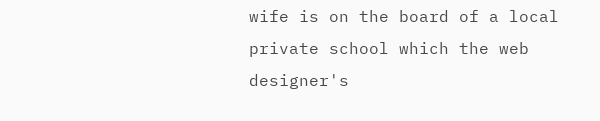wife is on the board of a local private school which the web designer's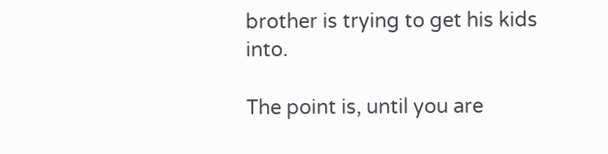brother is trying to get his kids into.

The point is, until you are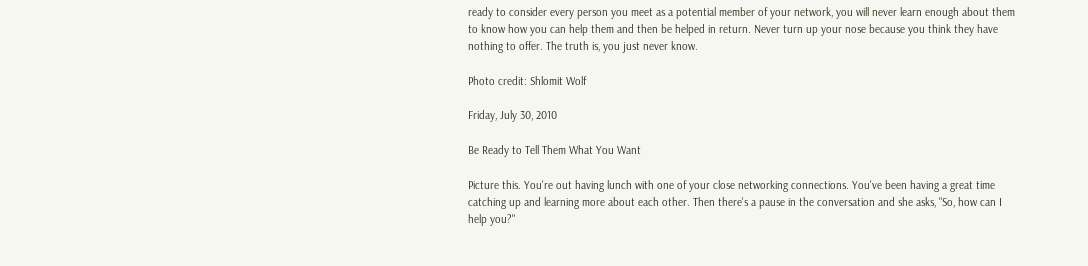ready to consider every person you meet as a potential member of your network, you will never learn enough about them to know how you can help them and then be helped in return. Never turn up your nose because you think they have nothing to offer. The truth is, you just never know.

Photo credit: Shlomit Wolf

Friday, July 30, 2010

Be Ready to Tell Them What You Want

Picture this. You're out having lunch with one of your close networking connections. You've been having a great time catching up and learning more about each other. Then there's a pause in the conversation and she asks, "So, how can I help you?"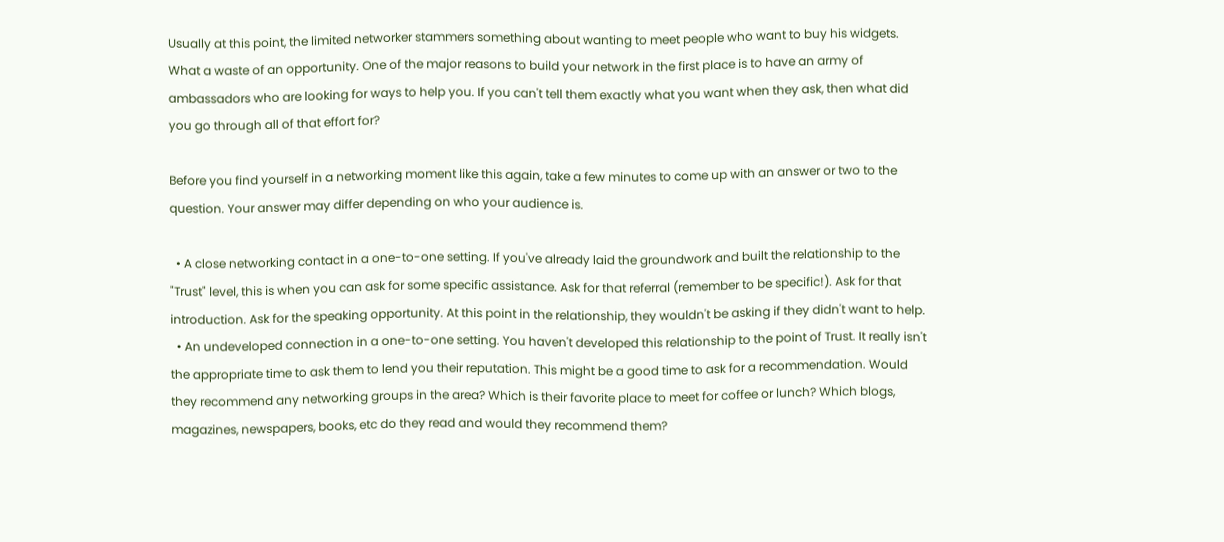Usually at this point, the limited networker stammers something about wanting to meet people who want to buy his widgets. What a waste of an opportunity. One of the major reasons to build your network in the first place is to have an army of ambassadors who are looking for ways to help you. If you can't tell them exactly what you want when they ask, then what did you go through all of that effort for?

Before you find yourself in a networking moment like this again, take a few minutes to come up with an answer or two to the question. Your answer may differ depending on who your audience is.

  • A close networking contact in a one-to-one setting. If you've already laid the groundwork and built the relationship to the "Trust" level, this is when you can ask for some specific assistance. Ask for that referral (remember to be specific!). Ask for that introduction. Ask for the speaking opportunity. At this point in the relationship, they wouldn't be asking if they didn't want to help.
  • An undeveloped connection in a one-to-one setting. You haven't developed this relationship to the point of Trust. It really isn't the appropriate time to ask them to lend you their reputation. This might be a good time to ask for a recommendation. Would they recommend any networking groups in the area? Which is their favorite place to meet for coffee or lunch? Which blogs, magazines, newspapers, books, etc do they read and would they recommend them?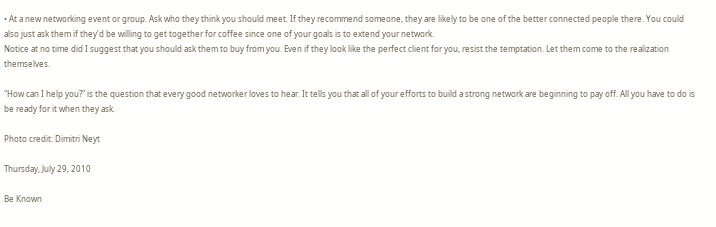• At a new networking event or group. Ask who they think you should meet. If they recommend someone, they are likely to be one of the better connected people there. You could also just ask them if they'd be willing to get together for coffee since one of your goals is to extend your network.
Notice at no time did I suggest that you should ask them to buy from you. Even if they look like the perfect client for you, resist the temptation. Let them come to the realization themselves.

"How can I help you?" is the question that every good networker loves to hear. It tells you that all of your efforts to build a strong network are beginning to pay off. All you have to do is be ready for it when they ask.

Photo credit: Dimitri Neyt

Thursday, July 29, 2010

Be Known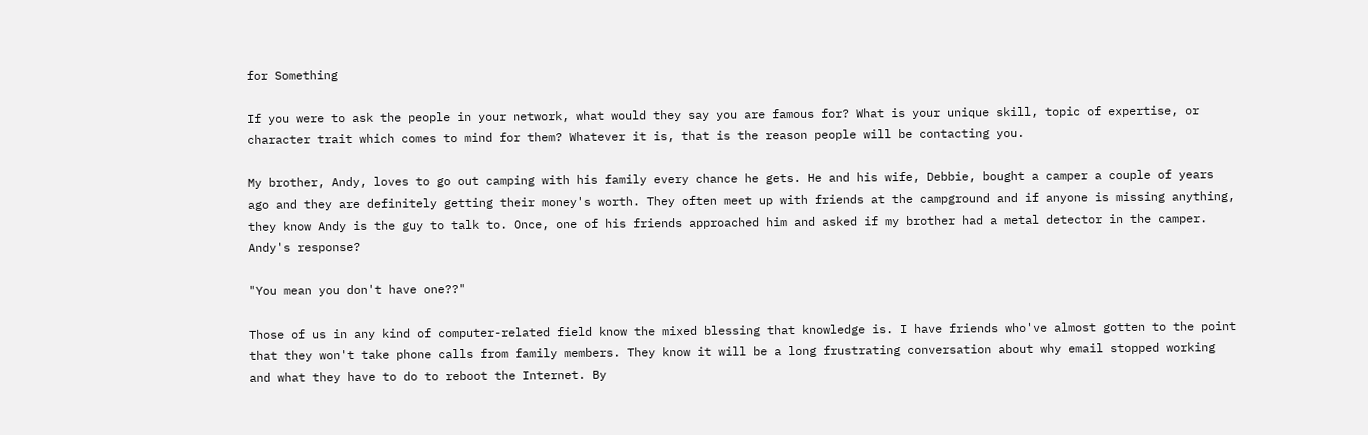for Something

If you were to ask the people in your network, what would they say you are famous for? What is your unique skill, topic of expertise, or character trait which comes to mind for them? Whatever it is, that is the reason people will be contacting you.

My brother, Andy, loves to go out camping with his family every chance he gets. He and his wife, Debbie, bought a camper a couple of years ago and they are definitely getting their money's worth. They often meet up with friends at the campground and if anyone is missing anything, they know Andy is the guy to talk to. Once, one of his friends approached him and asked if my brother had a metal detector in the camper. Andy's response?

"You mean you don't have one??"

Those of us in any kind of computer-related field know the mixed blessing that knowledge is. I have friends who've almost gotten to the point that they won't take phone calls from family members. They know it will be a long frustrating conversation about why email stopped working and what they have to do to reboot the Internet. By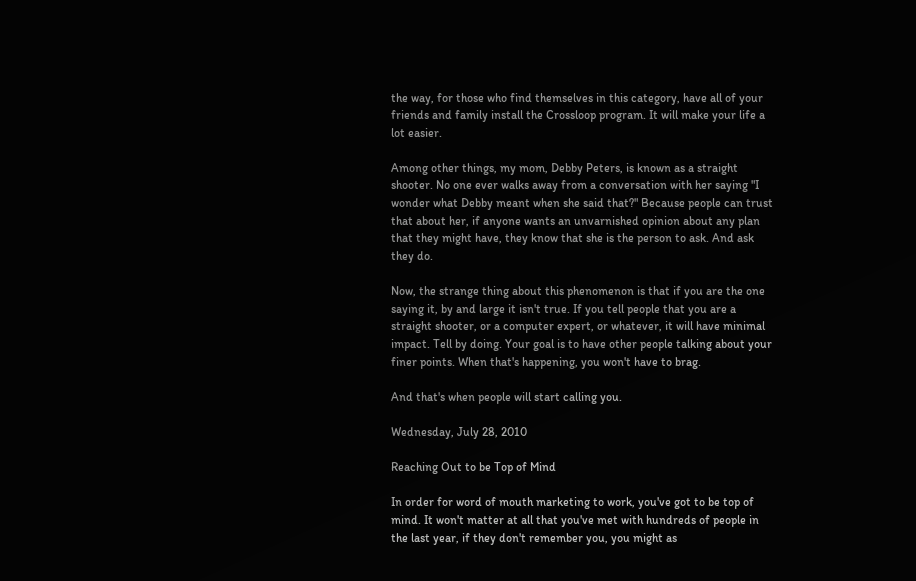the way, for those who find themselves in this category, have all of your friends and family install the Crossloop program. It will make your life a lot easier.

Among other things, my mom, Debby Peters, is known as a straight shooter. No one ever walks away from a conversation with her saying "I wonder what Debby meant when she said that?" Because people can trust that about her, if anyone wants an unvarnished opinion about any plan that they might have, they know that she is the person to ask. And ask they do.

Now, the strange thing about this phenomenon is that if you are the one saying it, by and large it isn't true. If you tell people that you are a straight shooter, or a computer expert, or whatever, it will have minimal impact. Tell by doing. Your goal is to have other people talking about your finer points. When that's happening, you won't have to brag.

And that's when people will start calling you.

Wednesday, July 28, 2010

Reaching Out to be Top of Mind

In order for word of mouth marketing to work, you've got to be top of mind. It won't matter at all that you've met with hundreds of people in the last year, if they don't remember you, you might as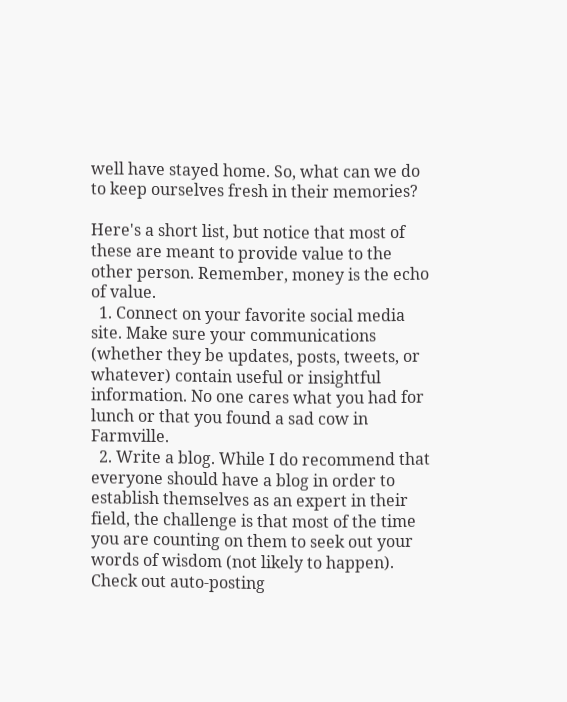well have stayed home. So, what can we do to keep ourselves fresh in their memories?

Here's a short list, but notice that most of these are meant to provide value to the other person. Remember, money is the echo of value.
  1. Connect on your favorite social media site. Make sure your communications (whether they be updates, posts, tweets, or whatever) contain useful or insightful information. No one cares what you had for lunch or that you found a sad cow in Farmville.
  2. Write a blog. While I do recommend that everyone should have a blog in order to establish themselves as an expert in their field, the challenge is that most of the time you are counting on them to seek out your words of wisdom (not likely to happen). Check out auto-posting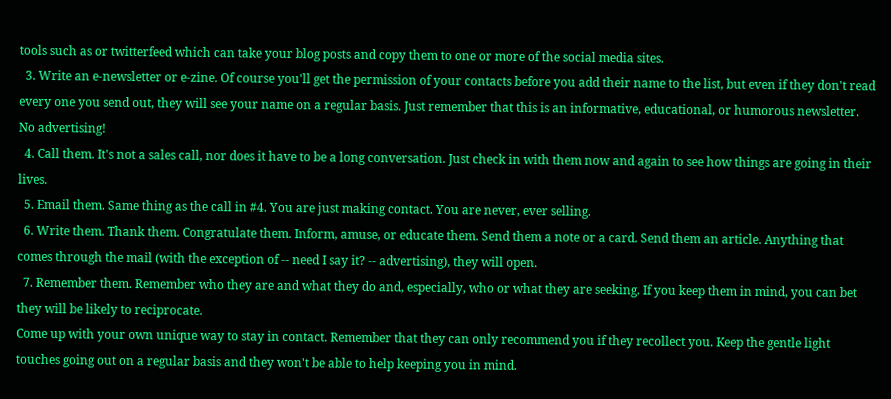tools such as or twitterfeed which can take your blog posts and copy them to one or more of the social media sites.
  3. Write an e-newsletter or e-zine. Of course you'll get the permission of your contacts before you add their name to the list, but even if they don't read every one you send out, they will see your name on a regular basis. Just remember that this is an informative, educational, or humorous newsletter. No advertising!
  4. Call them. It's not a sales call, nor does it have to be a long conversation. Just check in with them now and again to see how things are going in their lives.
  5. Email them. Same thing as the call in #4. You are just making contact. You are never, ever selling.
  6. Write them. Thank them. Congratulate them. Inform, amuse, or educate them. Send them a note or a card. Send them an article. Anything that comes through the mail (with the exception of -- need I say it? -- advertising), they will open.
  7. Remember them. Remember who they are and what they do and, especially, who or what they are seeking. If you keep them in mind, you can bet they will be likely to reciprocate.
Come up with your own unique way to stay in contact. Remember that they can only recommend you if they recollect you. Keep the gentle light touches going out on a regular basis and they won't be able to help keeping you in mind.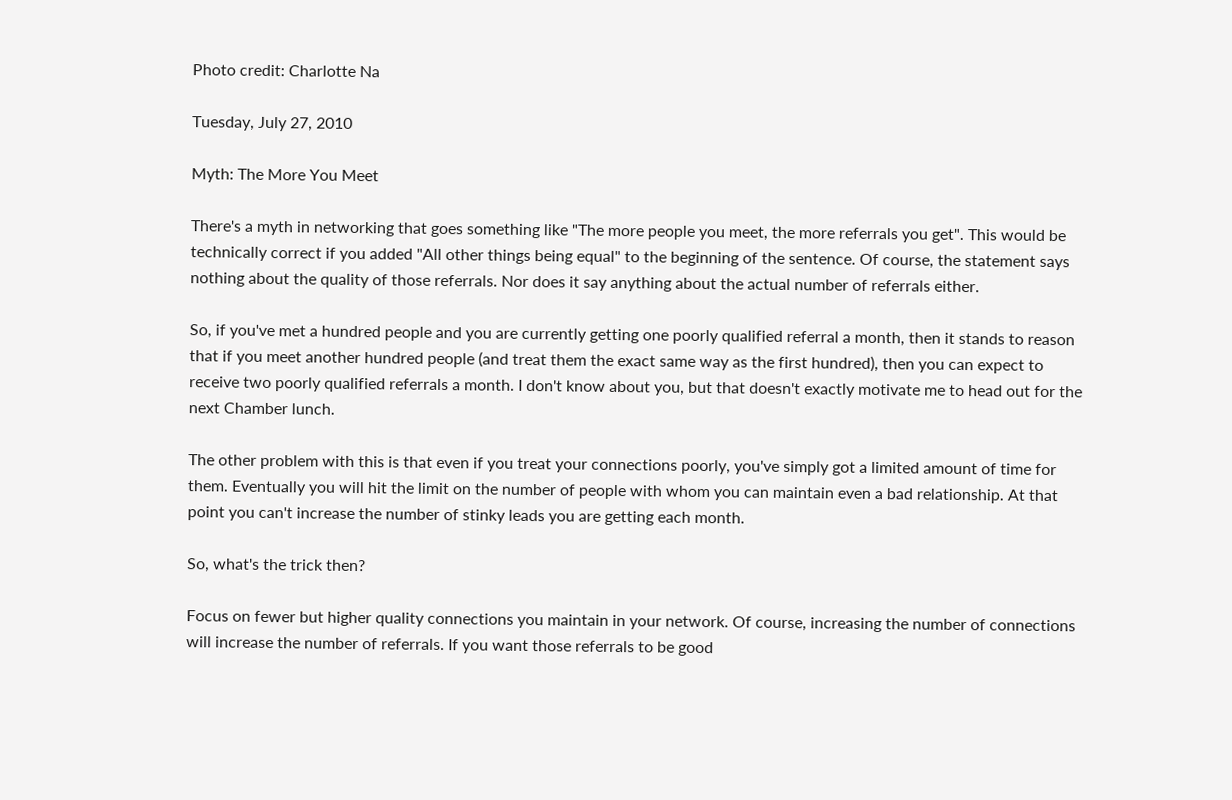Photo credit: Charlotte Na

Tuesday, July 27, 2010

Myth: The More You Meet

There's a myth in networking that goes something like "The more people you meet, the more referrals you get". This would be technically correct if you added "All other things being equal" to the beginning of the sentence. Of course, the statement says nothing about the quality of those referrals. Nor does it say anything about the actual number of referrals either.

So, if you've met a hundred people and you are currently getting one poorly qualified referral a month, then it stands to reason that if you meet another hundred people (and treat them the exact same way as the first hundred), then you can expect to receive two poorly qualified referrals a month. I don't know about you, but that doesn't exactly motivate me to head out for the next Chamber lunch.

The other problem with this is that even if you treat your connections poorly, you've simply got a limited amount of time for them. Eventually you will hit the limit on the number of people with whom you can maintain even a bad relationship. At that point you can't increase the number of stinky leads you are getting each month.

So, what's the trick then?

Focus on fewer but higher quality connections you maintain in your network. Of course, increasing the number of connections will increase the number of referrals. If you want those referrals to be good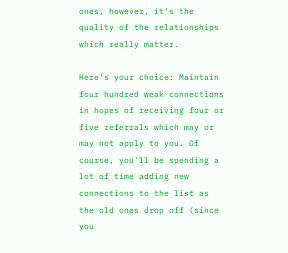ones, however, it's the quality of the relationships which really matter.

Here's your choice: Maintain four hundred weak connections in hopes of receiving four or five referrals which may or may not apply to you. Of course, you'll be spending a lot of time adding new connections to the list as the old ones drop off (since you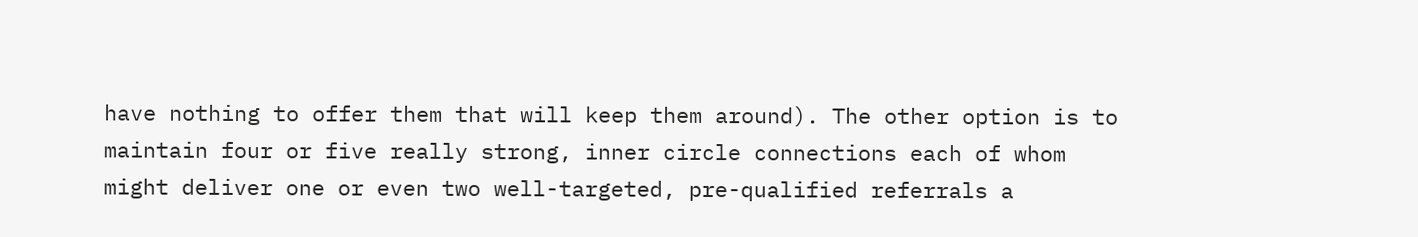have nothing to offer them that will keep them around). The other option is to maintain four or five really strong, inner circle connections each of whom might deliver one or even two well-targeted, pre-qualified referrals a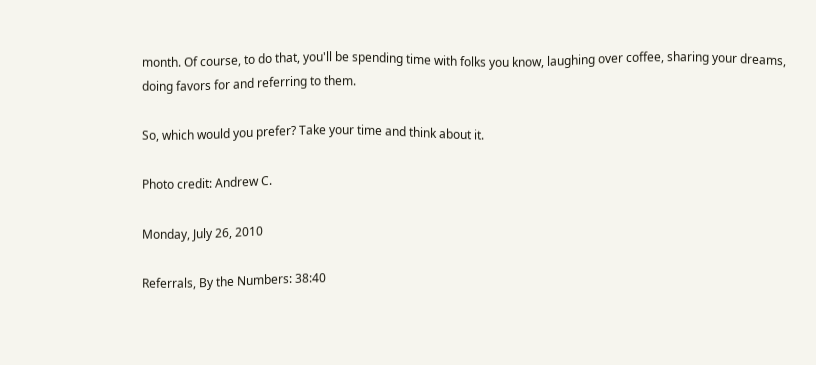month. Of course, to do that, you'll be spending time with folks you know, laughing over coffee, sharing your dreams, doing favors for and referring to them.

So, which would you prefer? Take your time and think about it.

Photo credit: Andrew C.

Monday, July 26, 2010

Referrals, By the Numbers: 38:40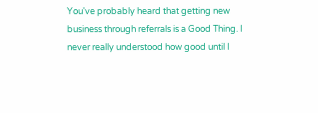You've probably heard that getting new business through referrals is a Good Thing. I never really understood how good until I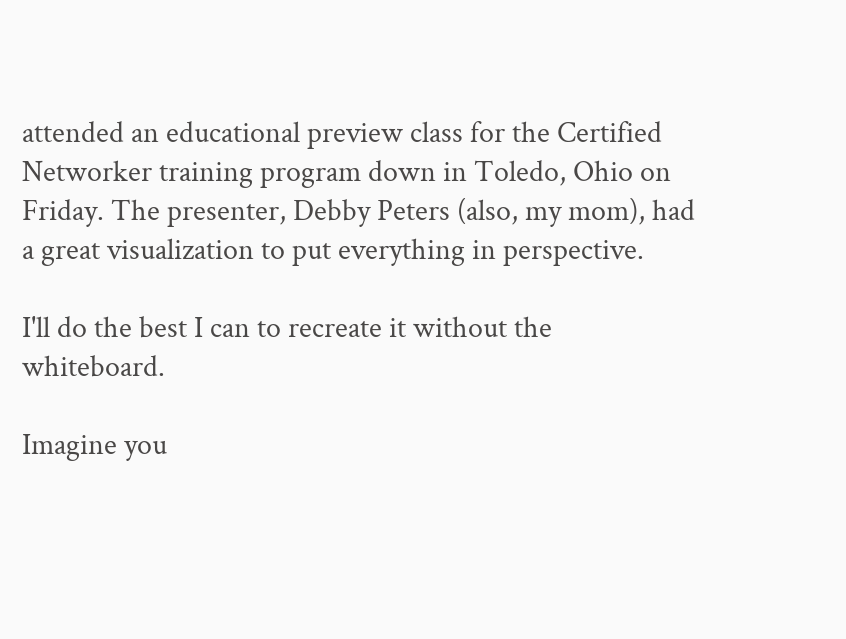attended an educational preview class for the Certified Networker training program down in Toledo, Ohio on Friday. The presenter, Debby Peters (also, my mom), had a great visualization to put everything in perspective.

I'll do the best I can to recreate it without the whiteboard.

Imagine you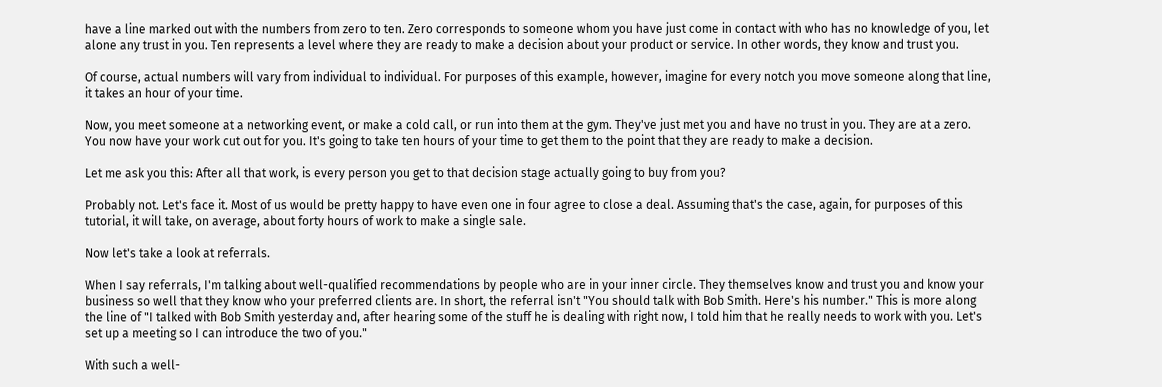have a line marked out with the numbers from zero to ten. Zero corresponds to someone whom you have just come in contact with who has no knowledge of you, let alone any trust in you. Ten represents a level where they are ready to make a decision about your product or service. In other words, they know and trust you.

Of course, actual numbers will vary from individual to individual. For purposes of this example, however, imagine for every notch you move someone along that line, it takes an hour of your time.

Now, you meet someone at a networking event, or make a cold call, or run into them at the gym. They've just met you and have no trust in you. They are at a zero. You now have your work cut out for you. It's going to take ten hours of your time to get them to the point that they are ready to make a decision.

Let me ask you this: After all that work, is every person you get to that decision stage actually going to buy from you?

Probably not. Let's face it. Most of us would be pretty happy to have even one in four agree to close a deal. Assuming that's the case, again, for purposes of this tutorial, it will take, on average, about forty hours of work to make a single sale.

Now let's take a look at referrals.

When I say referrals, I'm talking about well-qualified recommendations by people who are in your inner circle. They themselves know and trust you and know your business so well that they know who your preferred clients are. In short, the referral isn't "You should talk with Bob Smith. Here's his number." This is more along the line of "I talked with Bob Smith yesterday and, after hearing some of the stuff he is dealing with right now, I told him that he really needs to work with you. Let's set up a meeting so I can introduce the two of you."

With such a well-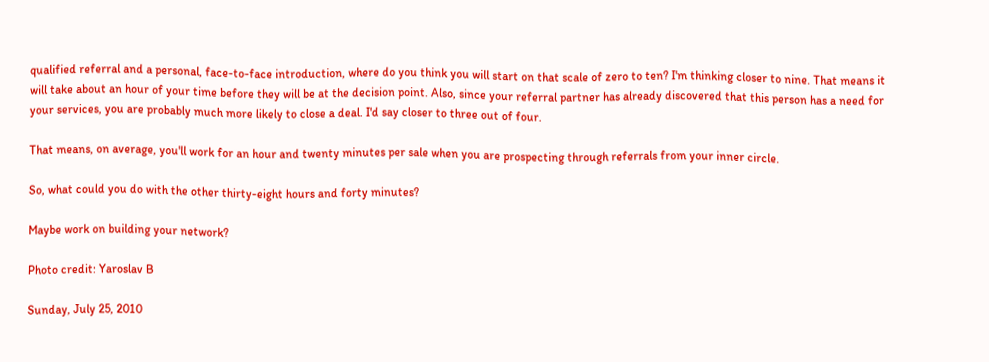qualified referral and a personal, face-to-face introduction, where do you think you will start on that scale of zero to ten? I'm thinking closer to nine. That means it will take about an hour of your time before they will be at the decision point. Also, since your referral partner has already discovered that this person has a need for your services, you are probably much more likely to close a deal. I'd say closer to three out of four.

That means, on average, you'll work for an hour and twenty minutes per sale when you are prospecting through referrals from your inner circle.

So, what could you do with the other thirty-eight hours and forty minutes?

Maybe work on building your network?

Photo credit: Yaroslav B

Sunday, July 25, 2010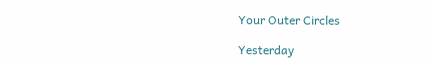Your Outer Circles

Yesterday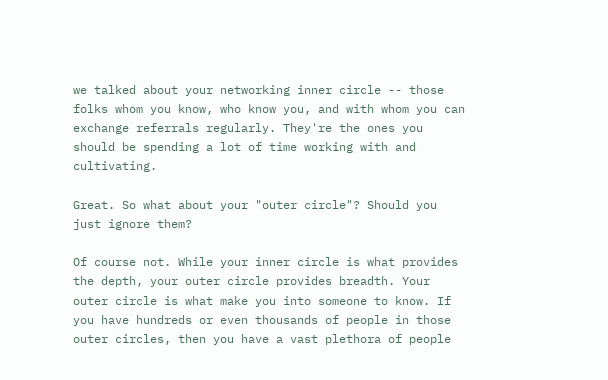we talked about your networking inner circle -- those folks whom you know, who know you, and with whom you can exchange referrals regularly. They're the ones you should be spending a lot of time working with and cultivating.

Great. So what about your "outer circle"? Should you just ignore them?

Of course not. While your inner circle is what provides the depth, your outer circle provides breadth. Your outer circle is what make you into someone to know. If you have hundreds or even thousands of people in those outer circles, then you have a vast plethora of people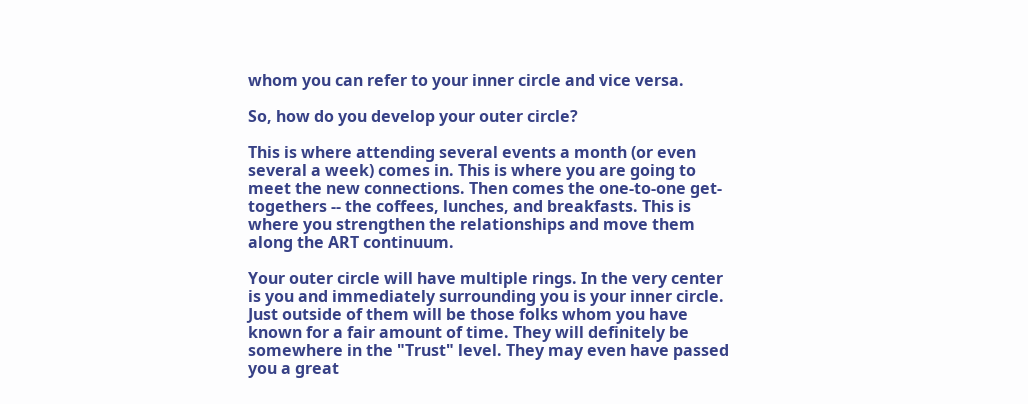whom you can refer to your inner circle and vice versa.

So, how do you develop your outer circle?

This is where attending several events a month (or even several a week) comes in. This is where you are going to meet the new connections. Then comes the one-to-one get-togethers -- the coffees, lunches, and breakfasts. This is where you strengthen the relationships and move them along the ART continuum.

Your outer circle will have multiple rings. In the very center is you and immediately surrounding you is your inner circle. Just outside of them will be those folks whom you have known for a fair amount of time. They will definitely be somewhere in the "Trust" level. They may even have passed you a great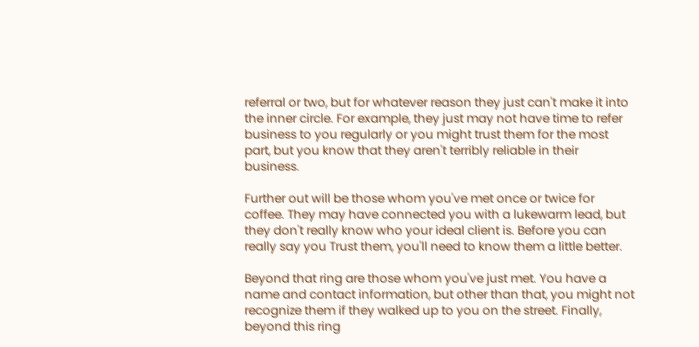referral or two, but for whatever reason they just can't make it into the inner circle. For example, they just may not have time to refer business to you regularly or you might trust them for the most part, but you know that they aren't terribly reliable in their business.

Further out will be those whom you've met once or twice for coffee. They may have connected you with a lukewarm lead, but they don't really know who your ideal client is. Before you can really say you Trust them, you'll need to know them a little better.

Beyond that ring are those whom you've just met. You have a name and contact information, but other than that, you might not recognize them if they walked up to you on the street. Finally, beyond this ring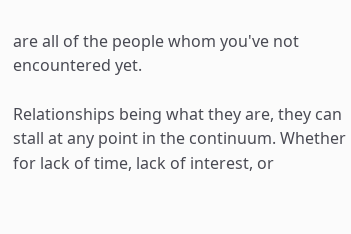are all of the people whom you've not encountered yet.

Relationships being what they are, they can stall at any point in the continuum. Whether for lack of time, lack of interest, or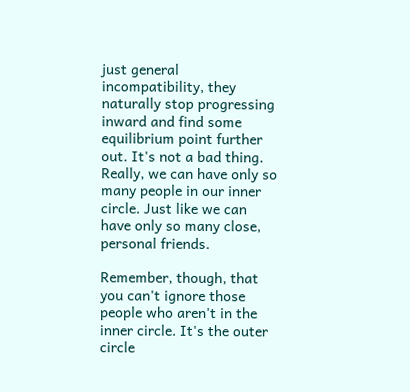just general incompatibility, they naturally stop progressing inward and find some equilibrium point further out. It's not a bad thing. Really, we can have only so many people in our inner circle. Just like we can have only so many close, personal friends.

Remember, though, that you can't ignore those people who aren't in the inner circle. It's the outer circle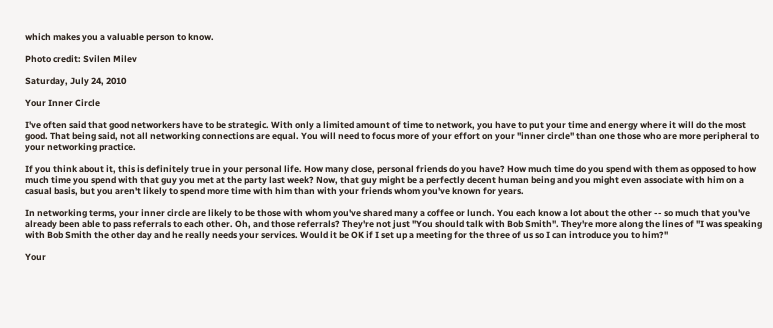which makes you a valuable person to know.

Photo credit: Svilen Milev

Saturday, July 24, 2010

Your Inner Circle

I've often said that good networkers have to be strategic. With only a limited amount of time to network, you have to put your time and energy where it will do the most good. That being said, not all networking connections are equal. You will need to focus more of your effort on your "inner circle" than one those who are more peripheral to your networking practice.

If you think about it, this is definitely true in your personal life. How many close, personal friends do you have? How much time do you spend with them as opposed to how much time you spend with that guy you met at the party last week? Now, that guy might be a perfectly decent human being and you might even associate with him on a casual basis, but you aren't likely to spend more time with him than with your friends whom you've known for years.

In networking terms, your inner circle are likely to be those with whom you've shared many a coffee or lunch. You each know a lot about the other -- so much that you've already been able to pass referrals to each other. Oh, and those referrals? They're not just "You should talk with Bob Smith". They're more along the lines of "I was speaking with Bob Smith the other day and he really needs your services. Would it be OK if I set up a meeting for the three of us so I can introduce you to him?"

Your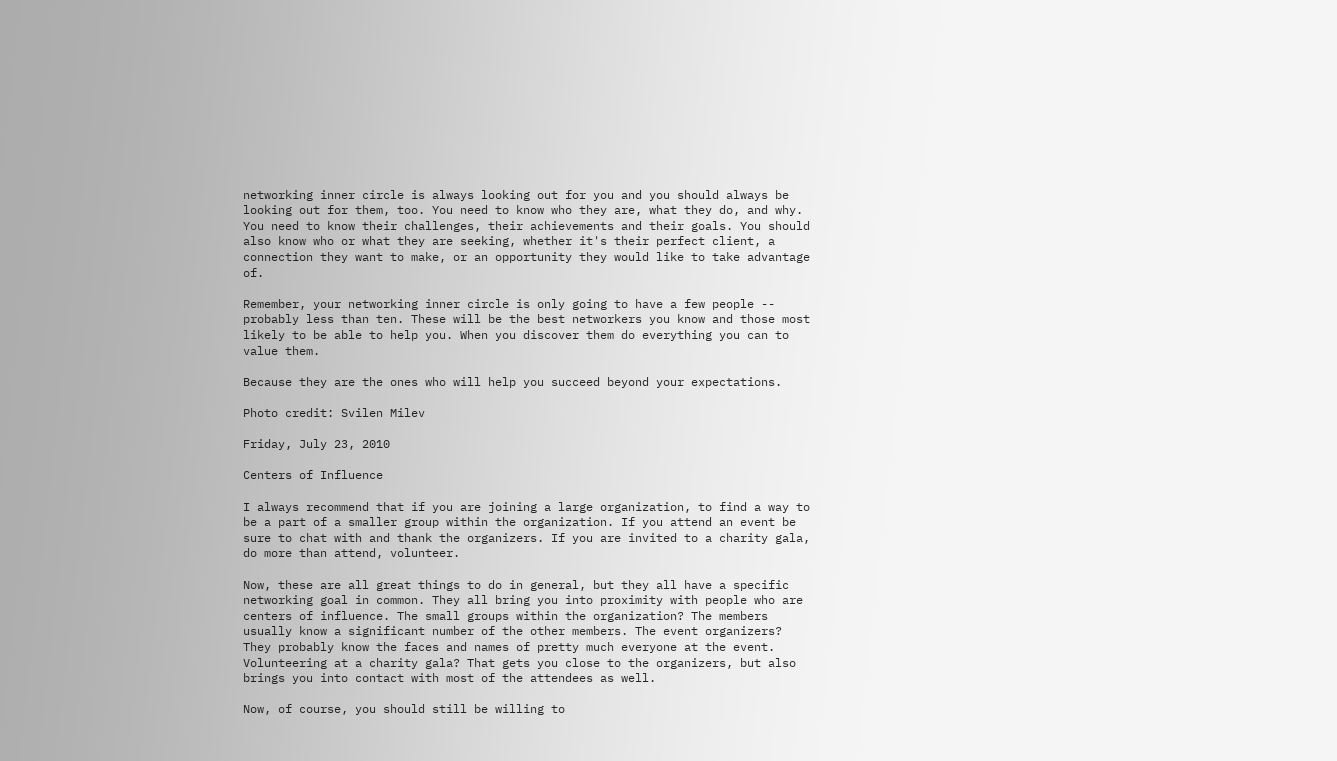networking inner circle is always looking out for you and you should always be looking out for them, too. You need to know who they are, what they do, and why. You need to know their challenges, their achievements and their goals. You should also know who or what they are seeking, whether it's their perfect client, a connection they want to make, or an opportunity they would like to take advantage of.

Remember, your networking inner circle is only going to have a few people -- probably less than ten. These will be the best networkers you know and those most likely to be able to help you. When you discover them do everything you can to value them.

Because they are the ones who will help you succeed beyond your expectations.

Photo credit: Svilen Milev

Friday, July 23, 2010

Centers of Influence

I always recommend that if you are joining a large organization, to find a way to be a part of a smaller group within the organization. If you attend an event be sure to chat with and thank the organizers. If you are invited to a charity gala, do more than attend, volunteer.

Now, these are all great things to do in general, but they all have a specific networking goal in common. They all bring you into proximity with people who are centers of influence. The small groups within the organization? The members usually know a significant number of the other members. The event organizers? They probably know the faces and names of pretty much everyone at the event. Volunteering at a charity gala? That gets you close to the organizers, but also brings you into contact with most of the attendees as well.

Now, of course, you should still be willing to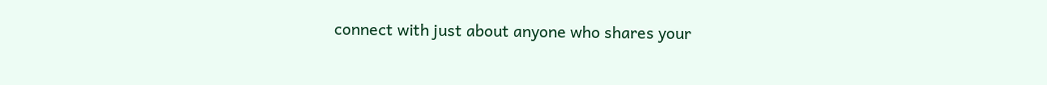connect with just about anyone who shares your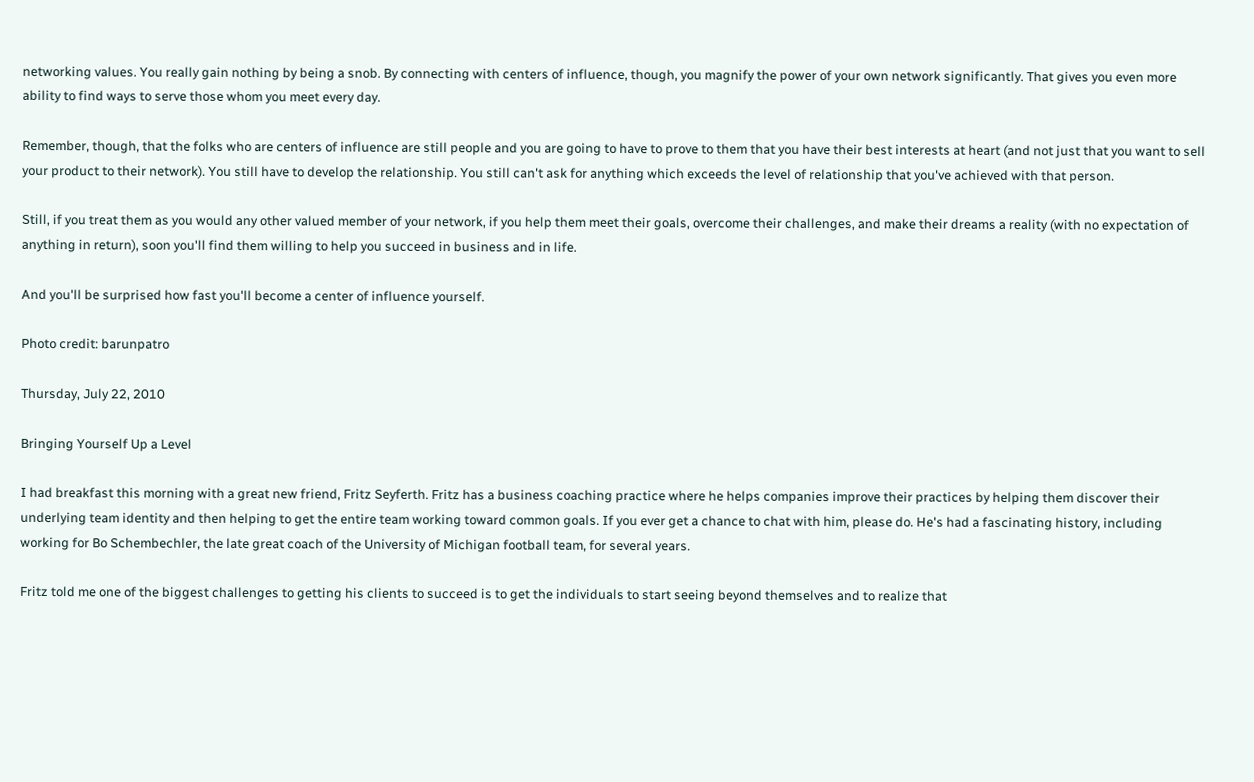networking values. You really gain nothing by being a snob. By connecting with centers of influence, though, you magnify the power of your own network significantly. That gives you even more ability to find ways to serve those whom you meet every day.

Remember, though, that the folks who are centers of influence are still people and you are going to have to prove to them that you have their best interests at heart (and not just that you want to sell your product to their network). You still have to develop the relationship. You still can't ask for anything which exceeds the level of relationship that you've achieved with that person.

Still, if you treat them as you would any other valued member of your network, if you help them meet their goals, overcome their challenges, and make their dreams a reality (with no expectation of anything in return), soon you'll find them willing to help you succeed in business and in life.

And you'll be surprised how fast you'll become a center of influence yourself.

Photo credit: barunpatro

Thursday, July 22, 2010

Bringing Yourself Up a Level

I had breakfast this morning with a great new friend, Fritz Seyferth. Fritz has a business coaching practice where he helps companies improve their practices by helping them discover their underlying team identity and then helping to get the entire team working toward common goals. If you ever get a chance to chat with him, please do. He's had a fascinating history, including working for Bo Schembechler, the late great coach of the University of Michigan football team, for several years.

Fritz told me one of the biggest challenges to getting his clients to succeed is to get the individuals to start seeing beyond themselves and to realize that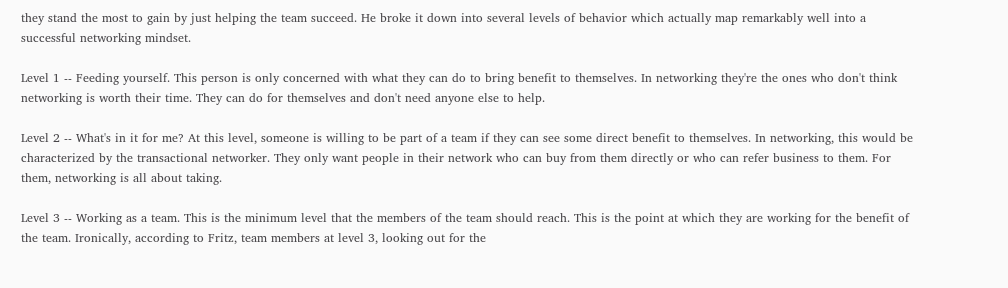they stand the most to gain by just helping the team succeed. He broke it down into several levels of behavior which actually map remarkably well into a successful networking mindset.

Level 1 -- Feeding yourself. This person is only concerned with what they can do to bring benefit to themselves. In networking they're the ones who don't think networking is worth their time. They can do for themselves and don't need anyone else to help.

Level 2 -- What's in it for me? At this level, someone is willing to be part of a team if they can see some direct benefit to themselves. In networking, this would be characterized by the transactional networker. They only want people in their network who can buy from them directly or who can refer business to them. For them, networking is all about taking.

Level 3 -- Working as a team. This is the minimum level that the members of the team should reach. This is the point at which they are working for the benefit of the team. Ironically, according to Fritz, team members at level 3, looking out for the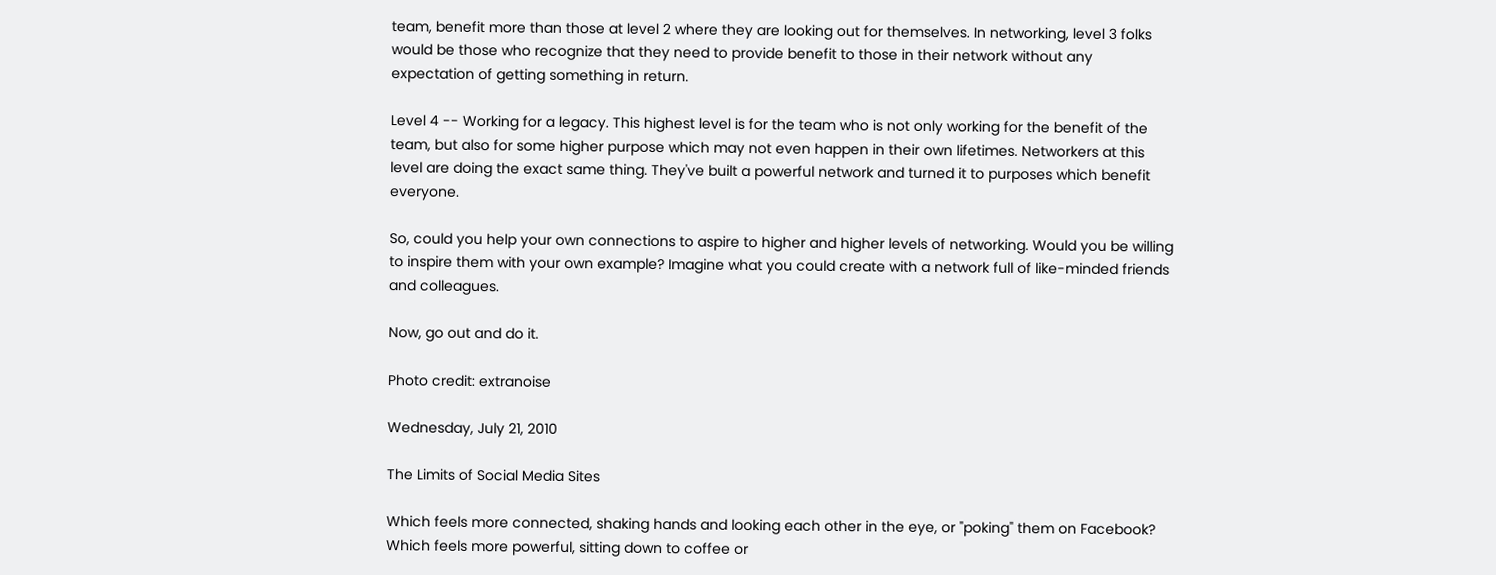team, benefit more than those at level 2 where they are looking out for themselves. In networking, level 3 folks would be those who recognize that they need to provide benefit to those in their network without any expectation of getting something in return.

Level 4 -- Working for a legacy. This highest level is for the team who is not only working for the benefit of the team, but also for some higher purpose which may not even happen in their own lifetimes. Networkers at this level are doing the exact same thing. They've built a powerful network and turned it to purposes which benefit everyone.

So, could you help your own connections to aspire to higher and higher levels of networking. Would you be willing to inspire them with your own example? Imagine what you could create with a network full of like-minded friends and colleagues.

Now, go out and do it.

Photo credit: extranoise

Wednesday, July 21, 2010

The Limits of Social Media Sites

Which feels more connected, shaking hands and looking each other in the eye, or "poking" them on Facebook? Which feels more powerful, sitting down to coffee or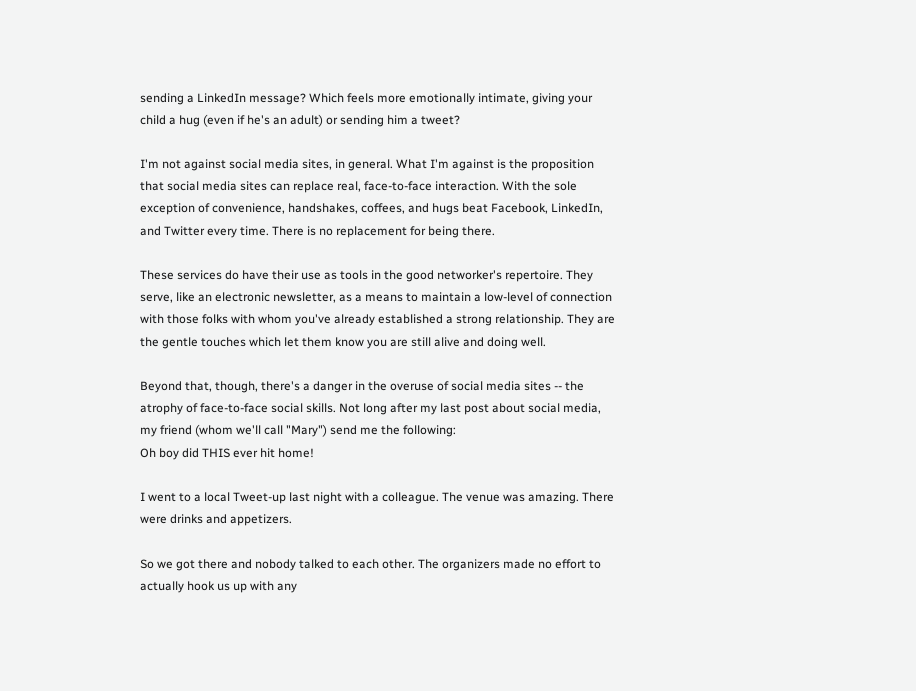sending a LinkedIn message? Which feels more emotionally intimate, giving your child a hug (even if he's an adult) or sending him a tweet?

I'm not against social media sites, in general. What I'm against is the proposition that social media sites can replace real, face-to-face interaction. With the sole exception of convenience, handshakes, coffees, and hugs beat Facebook, LinkedIn, and Twitter every time. There is no replacement for being there.

These services do have their use as tools in the good networker's repertoire. They serve, like an electronic newsletter, as a means to maintain a low-level of connection with those folks with whom you've already established a strong relationship. They are the gentle touches which let them know you are still alive and doing well.

Beyond that, though, there's a danger in the overuse of social media sites -- the atrophy of face-to-face social skills. Not long after my last post about social media, my friend (whom we'll call "Mary") send me the following:
Oh boy did THIS ever hit home!

I went to a local Tweet-up last night with a colleague. The venue was amazing. There were drinks and appetizers.

So we got there and nobody talked to each other. The organizers made no effort to actually hook us up with any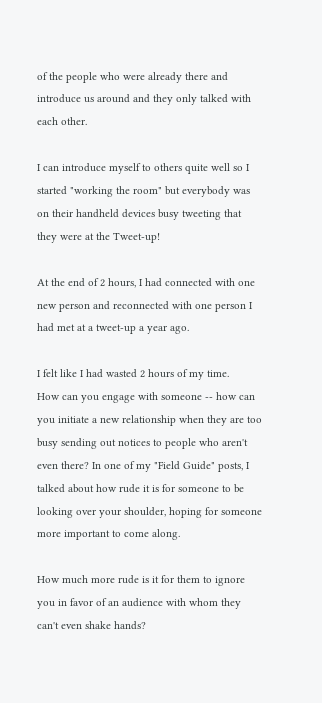of the people who were already there and introduce us around and they only talked with each other.

I can introduce myself to others quite well so I started "working the room" but everybody was on their handheld devices busy tweeting that they were at the Tweet-up!

At the end of 2 hours, I had connected with one new person and reconnected with one person I had met at a tweet-up a year ago.

I felt like I had wasted 2 hours of my time.
How can you engage with someone -- how can you initiate a new relationship when they are too busy sending out notices to people who aren't even there? In one of my "Field Guide" posts, I talked about how rude it is for someone to be looking over your shoulder, hoping for someone more important to come along.

How much more rude is it for them to ignore you in favor of an audience with whom they can't even shake hands?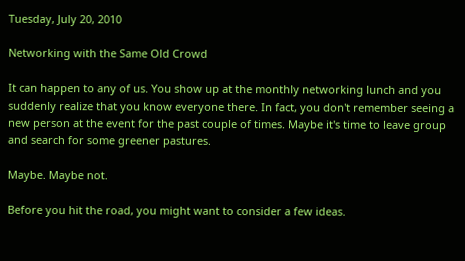Tuesday, July 20, 2010

Networking with the Same Old Crowd

It can happen to any of us. You show up at the monthly networking lunch and you suddenly realize that you know everyone there. In fact, you don't remember seeing a new person at the event for the past couple of times. Maybe it's time to leave group and search for some greener pastures.

Maybe. Maybe not.

Before you hit the road, you might want to consider a few ideas.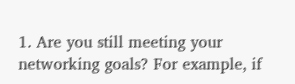1. Are you still meeting your networking goals? For example, if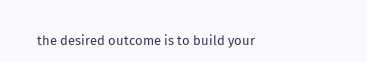the desired outcome is to build your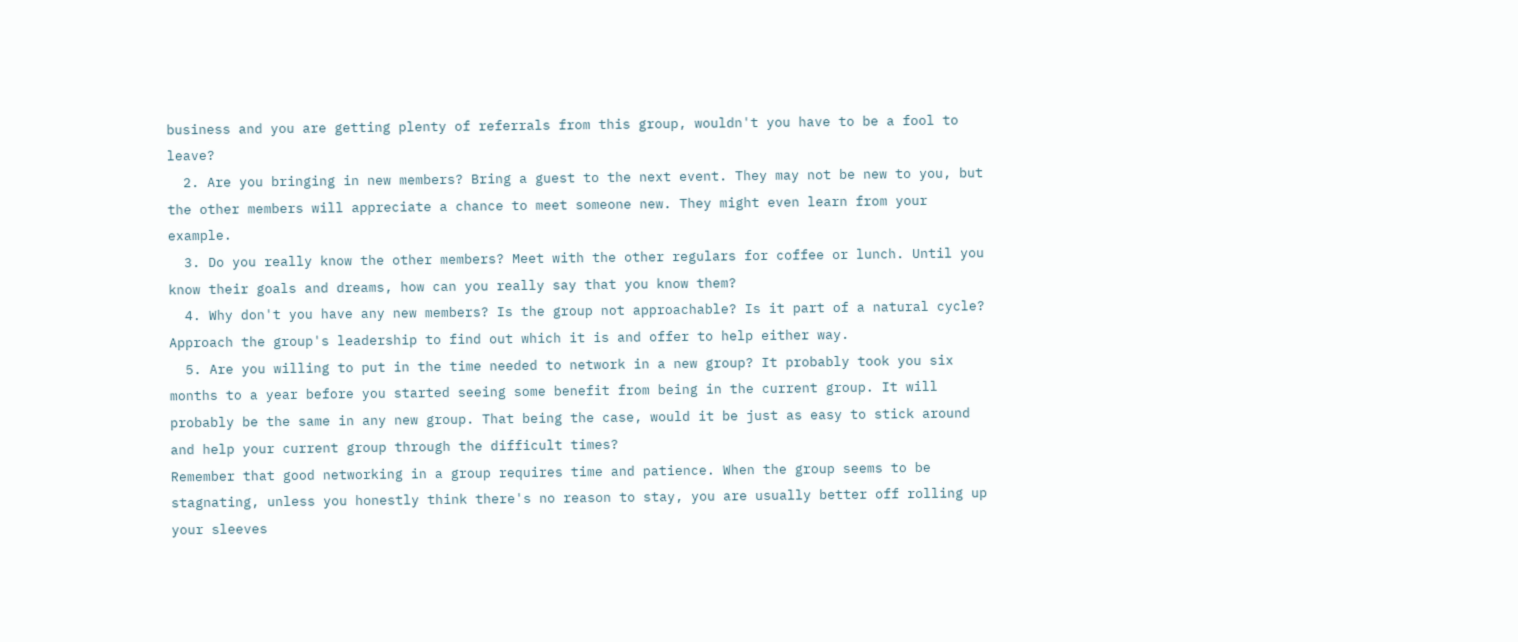business and you are getting plenty of referrals from this group, wouldn't you have to be a fool to leave?
  2. Are you bringing in new members? Bring a guest to the next event. They may not be new to you, but the other members will appreciate a chance to meet someone new. They might even learn from your example.
  3. Do you really know the other members? Meet with the other regulars for coffee or lunch. Until you know their goals and dreams, how can you really say that you know them?
  4. Why don't you have any new members? Is the group not approachable? Is it part of a natural cycle? Approach the group's leadership to find out which it is and offer to help either way.
  5. Are you willing to put in the time needed to network in a new group? It probably took you six months to a year before you started seeing some benefit from being in the current group. It will probably be the same in any new group. That being the case, would it be just as easy to stick around and help your current group through the difficult times?
Remember that good networking in a group requires time and patience. When the group seems to be stagnating, unless you honestly think there's no reason to stay, you are usually better off rolling up your sleeves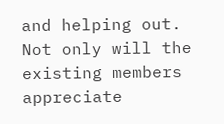and helping out. Not only will the existing members appreciate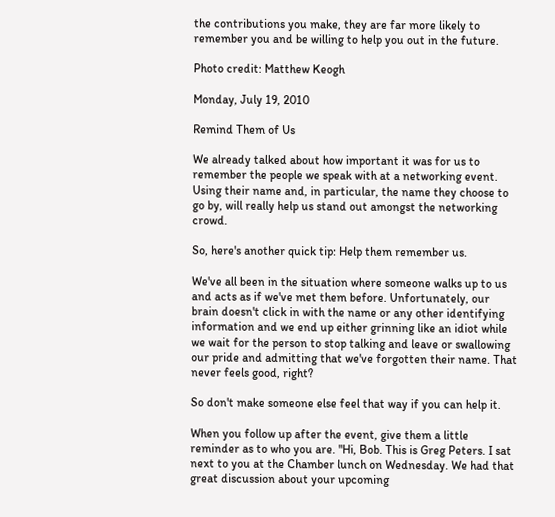the contributions you make, they are far more likely to remember you and be willing to help you out in the future.

Photo credit: Matthew Keogh

Monday, July 19, 2010

Remind Them of Us

We already talked about how important it was for us to remember the people we speak with at a networking event. Using their name and, in particular, the name they choose to go by, will really help us stand out amongst the networking crowd.

So, here's another quick tip: Help them remember us.

We've all been in the situation where someone walks up to us and acts as if we've met them before. Unfortunately, our brain doesn't click in with the name or any other identifying information and we end up either grinning like an idiot while we wait for the person to stop talking and leave or swallowing our pride and admitting that we've forgotten their name. That never feels good, right?

So don't make someone else feel that way if you can help it.

When you follow up after the event, give them a little reminder as to who you are. "Hi, Bob. This is Greg Peters. I sat next to you at the Chamber lunch on Wednesday. We had that great discussion about your upcoming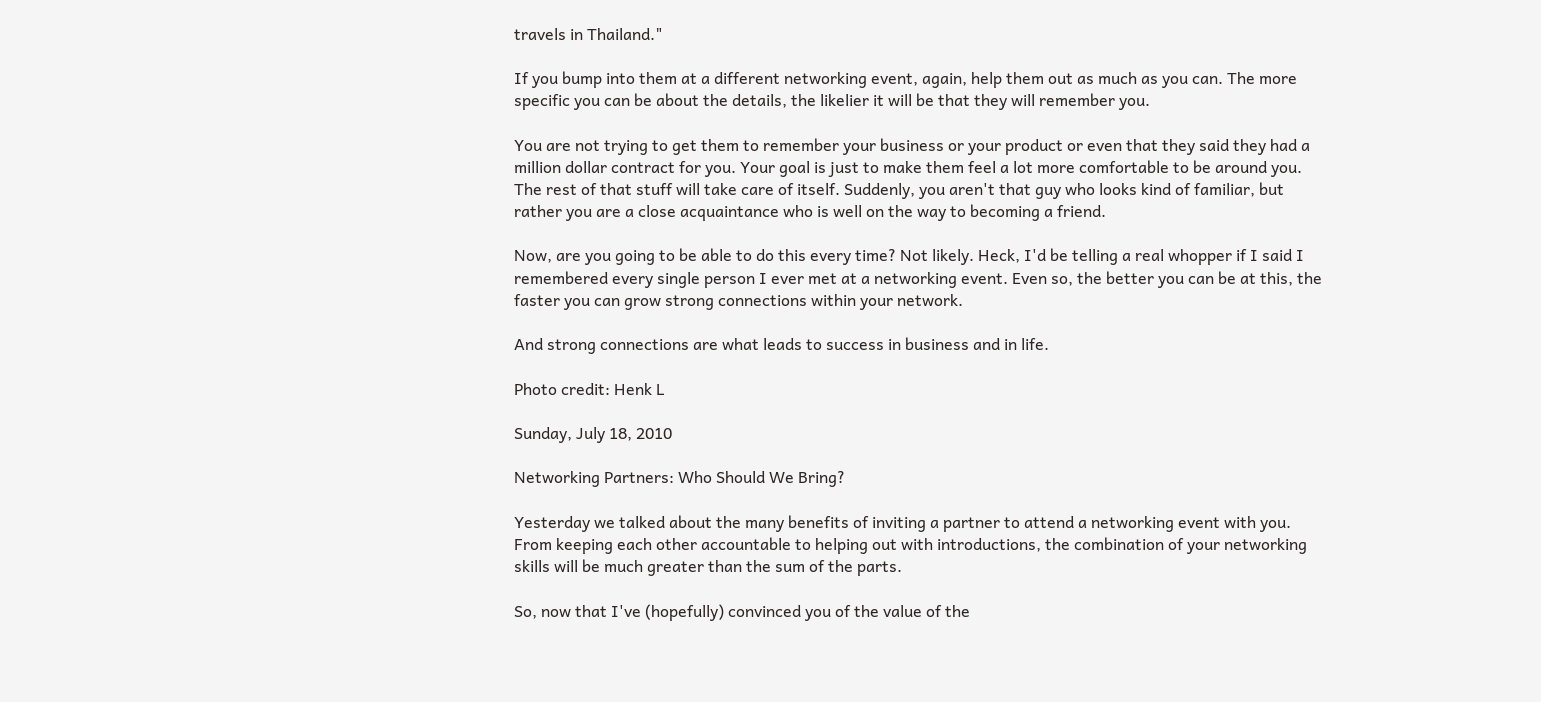travels in Thailand."

If you bump into them at a different networking event, again, help them out as much as you can. The more specific you can be about the details, the likelier it will be that they will remember you.

You are not trying to get them to remember your business or your product or even that they said they had a million dollar contract for you. Your goal is just to make them feel a lot more comfortable to be around you. The rest of that stuff will take care of itself. Suddenly, you aren't that guy who looks kind of familiar, but rather you are a close acquaintance who is well on the way to becoming a friend.

Now, are you going to be able to do this every time? Not likely. Heck, I'd be telling a real whopper if I said I remembered every single person I ever met at a networking event. Even so, the better you can be at this, the faster you can grow strong connections within your network.

And strong connections are what leads to success in business and in life.

Photo credit: Henk L

Sunday, July 18, 2010

Networking Partners: Who Should We Bring?

Yesterday we talked about the many benefits of inviting a partner to attend a networking event with you. From keeping each other accountable to helping out with introductions, the combination of your networking skills will be much greater than the sum of the parts.

So, now that I've (hopefully) convinced you of the value of the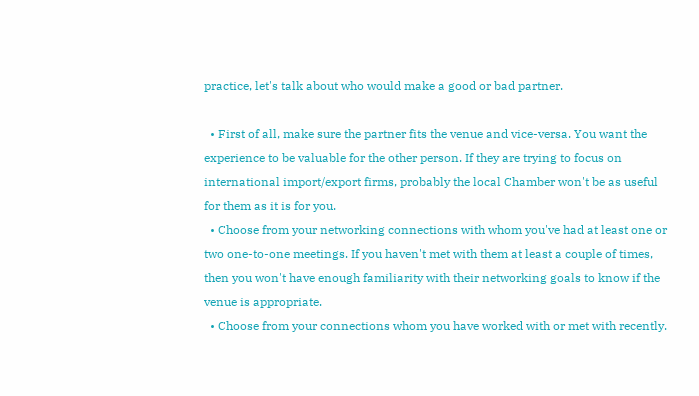practice, let's talk about who would make a good or bad partner.

  • First of all, make sure the partner fits the venue and vice-versa. You want the experience to be valuable for the other person. If they are trying to focus on international import/export firms, probably the local Chamber won't be as useful for them as it is for you.
  • Choose from your networking connections with whom you've had at least one or two one-to-one meetings. If you haven't met with them at least a couple of times, then you won't have enough familiarity with their networking goals to know if the venue is appropriate.
  • Choose from your connections whom you have worked with or met with recently.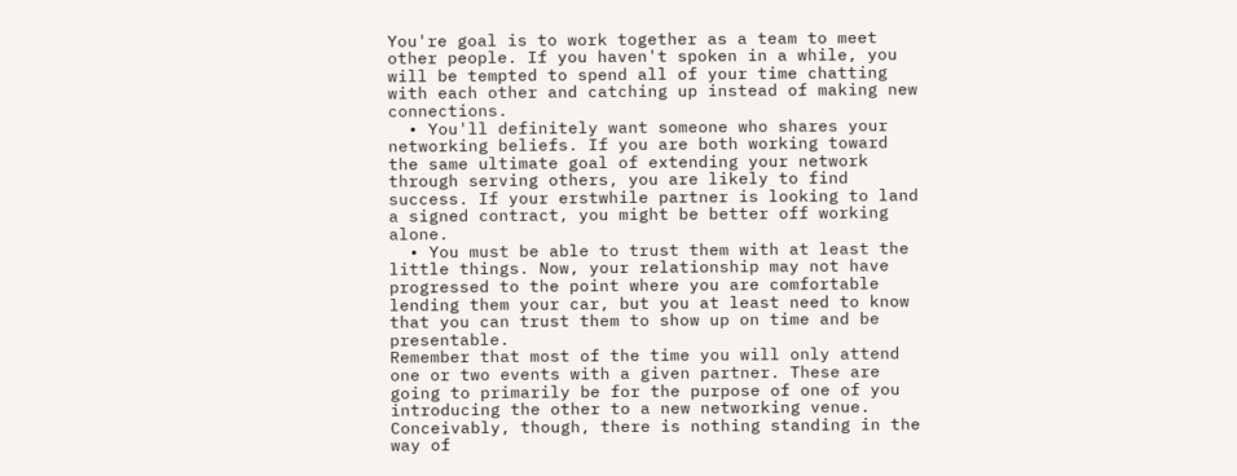You're goal is to work together as a team to meet other people. If you haven't spoken in a while, you will be tempted to spend all of your time chatting with each other and catching up instead of making new connections.
  • You'll definitely want someone who shares your networking beliefs. If you are both working toward the same ultimate goal of extending your network through serving others, you are likely to find success. If your erstwhile partner is looking to land a signed contract, you might be better off working alone.
  • You must be able to trust them with at least the little things. Now, your relationship may not have progressed to the point where you are comfortable lending them your car, but you at least need to know that you can trust them to show up on time and be presentable.
Remember that most of the time you will only attend one or two events with a given partner. These are going to primarily be for the purpose of one of you introducing the other to a new networking venue. Conceivably, though, there is nothing standing in the way of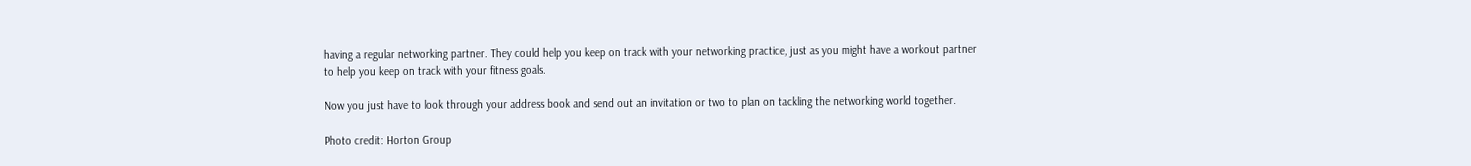having a regular networking partner. They could help you keep on track with your networking practice, just as you might have a workout partner to help you keep on track with your fitness goals.

Now you just have to look through your address book and send out an invitation or two to plan on tackling the networking world together.

Photo credit: Horton Group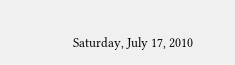Saturday, July 17, 2010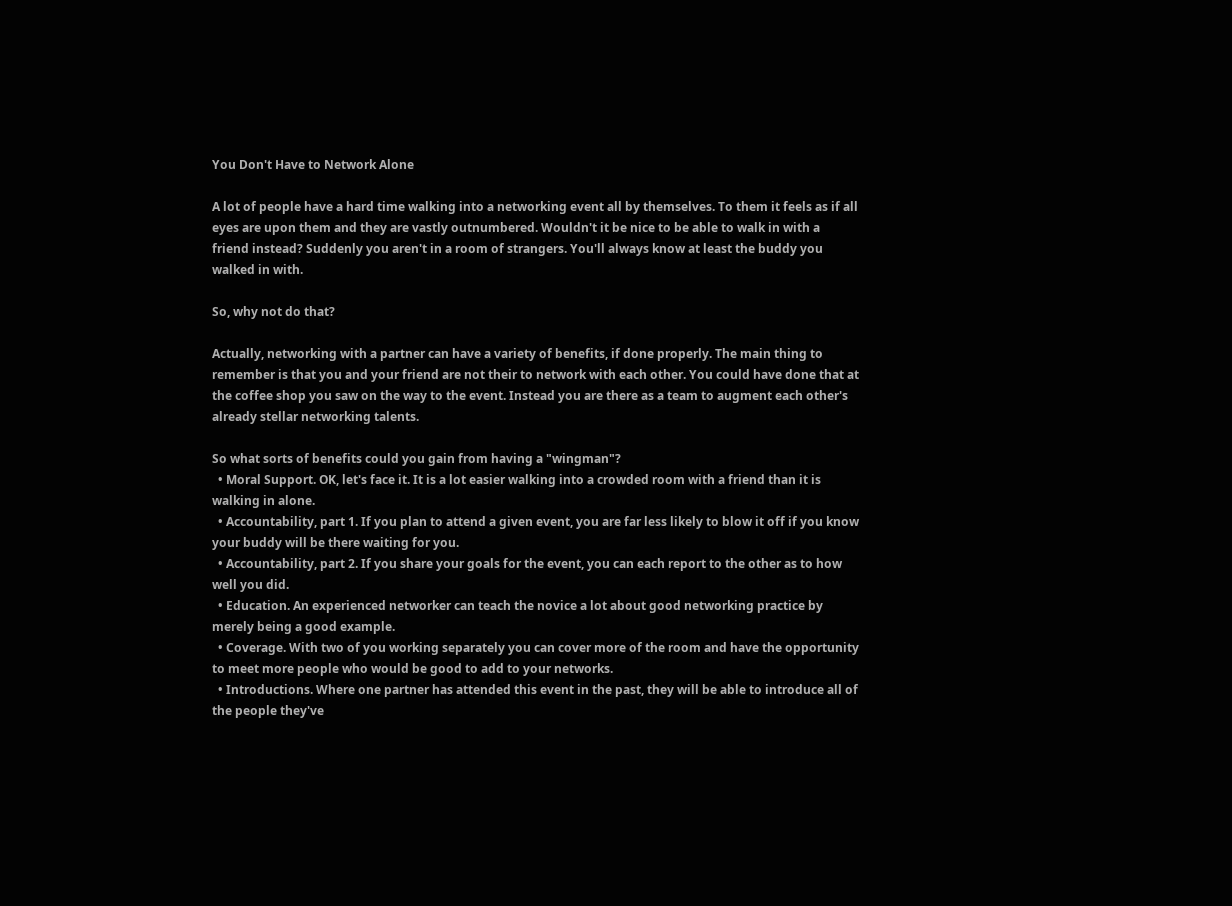You Don't Have to Network Alone

A lot of people have a hard time walking into a networking event all by themselves. To them it feels as if all eyes are upon them and they are vastly outnumbered. Wouldn't it be nice to be able to walk in with a friend instead? Suddenly you aren't in a room of strangers. You'll always know at least the buddy you walked in with.

So, why not do that?

Actually, networking with a partner can have a variety of benefits, if done properly. The main thing to remember is that you and your friend are not their to network with each other. You could have done that at the coffee shop you saw on the way to the event. Instead you are there as a team to augment each other's already stellar networking talents.

So what sorts of benefits could you gain from having a "wingman"?
  • Moral Support. OK, let's face it. It is a lot easier walking into a crowded room with a friend than it is walking in alone.
  • Accountability, part 1. If you plan to attend a given event, you are far less likely to blow it off if you know your buddy will be there waiting for you.
  • Accountability, part 2. If you share your goals for the event, you can each report to the other as to how well you did.
  • Education. An experienced networker can teach the novice a lot about good networking practice by merely being a good example.
  • Coverage. With two of you working separately you can cover more of the room and have the opportunity to meet more people who would be good to add to your networks.
  • Introductions. Where one partner has attended this event in the past, they will be able to introduce all of the people they've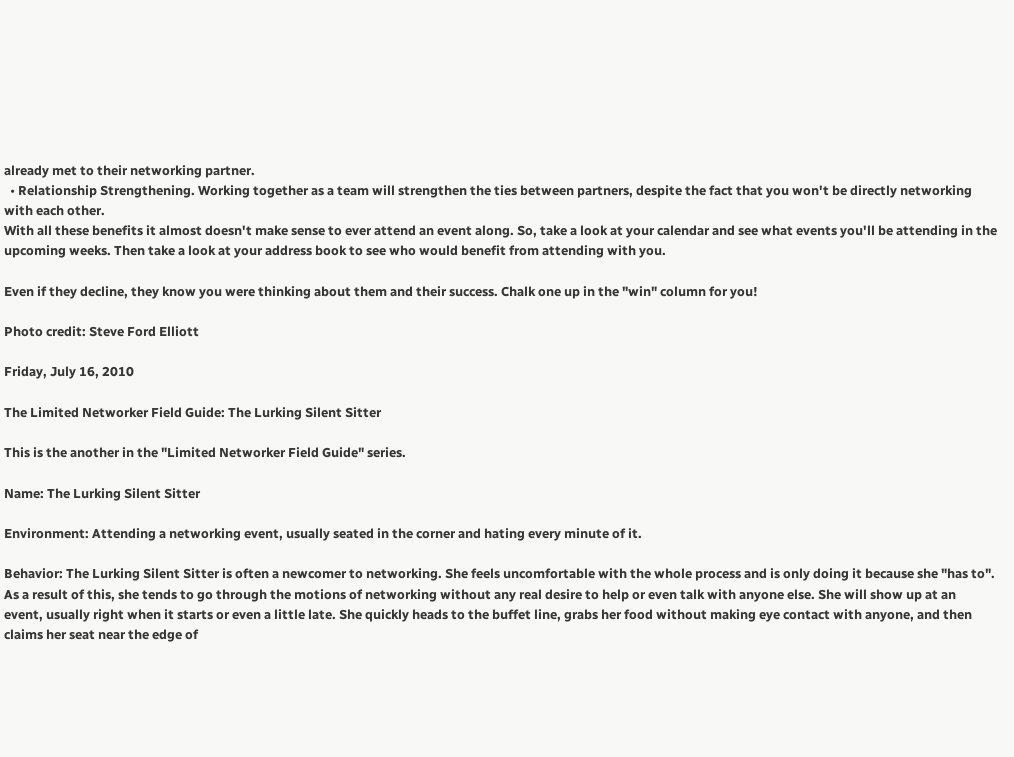already met to their networking partner.
  • Relationship Strengthening. Working together as a team will strengthen the ties between partners, despite the fact that you won't be directly networking with each other.
With all these benefits it almost doesn't make sense to ever attend an event along. So, take a look at your calendar and see what events you'll be attending in the upcoming weeks. Then take a look at your address book to see who would benefit from attending with you.

Even if they decline, they know you were thinking about them and their success. Chalk one up in the "win" column for you!

Photo credit: Steve Ford Elliott

Friday, July 16, 2010

The Limited Networker Field Guide: The Lurking Silent Sitter

This is the another in the "Limited Networker Field Guide" series.

Name: The Lurking Silent Sitter

Environment: Attending a networking event, usually seated in the corner and hating every minute of it.

Behavior: The Lurking Silent Sitter is often a newcomer to networking. She feels uncomfortable with the whole process and is only doing it because she "has to". As a result of this, she tends to go through the motions of networking without any real desire to help or even talk with anyone else. She will show up at an event, usually right when it starts or even a little late. She quickly heads to the buffet line, grabs her food without making eye contact with anyone, and then claims her seat near the edge of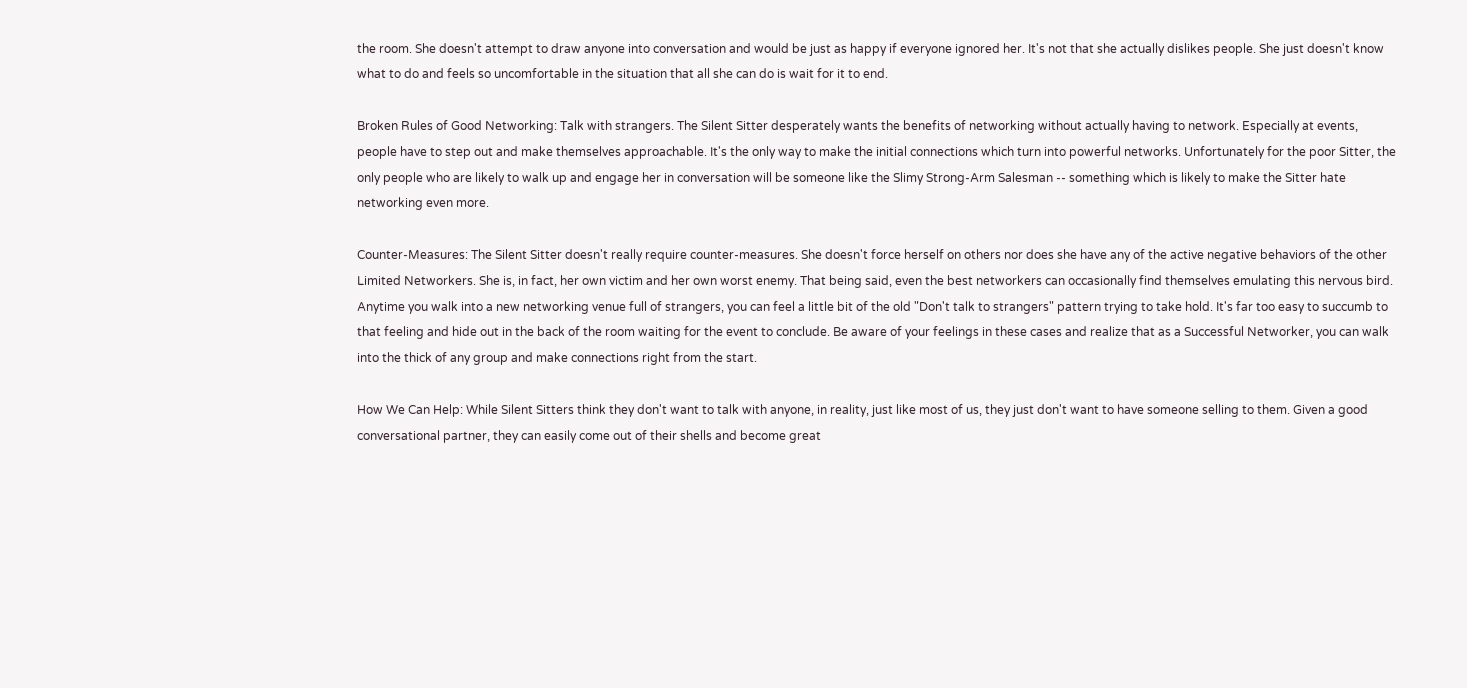the room. She doesn't attempt to draw anyone into conversation and would be just as happy if everyone ignored her. It's not that she actually dislikes people. She just doesn't know what to do and feels so uncomfortable in the situation that all she can do is wait for it to end.

Broken Rules of Good Networking: Talk with strangers. The Silent Sitter desperately wants the benefits of networking without actually having to network. Especially at events, people have to step out and make themselves approachable. It's the only way to make the initial connections which turn into powerful networks. Unfortunately for the poor Sitter, the only people who are likely to walk up and engage her in conversation will be someone like the Slimy Strong-Arm Salesman -- something which is likely to make the Sitter hate networking even more.

Counter-Measures: The Silent Sitter doesn't really require counter-measures. She doesn't force herself on others nor does she have any of the active negative behaviors of the other Limited Networkers. She is, in fact, her own victim and her own worst enemy. That being said, even the best networkers can occasionally find themselves emulating this nervous bird. Anytime you walk into a new networking venue full of strangers, you can feel a little bit of the old "Don't talk to strangers" pattern trying to take hold. It's far too easy to succumb to that feeling and hide out in the back of the room waiting for the event to conclude. Be aware of your feelings in these cases and realize that as a Successful Networker, you can walk into the thick of any group and make connections right from the start.

How We Can Help: While Silent Sitters think they don't want to talk with anyone, in reality, just like most of us, they just don't want to have someone selling to them. Given a good conversational partner, they can easily come out of their shells and become great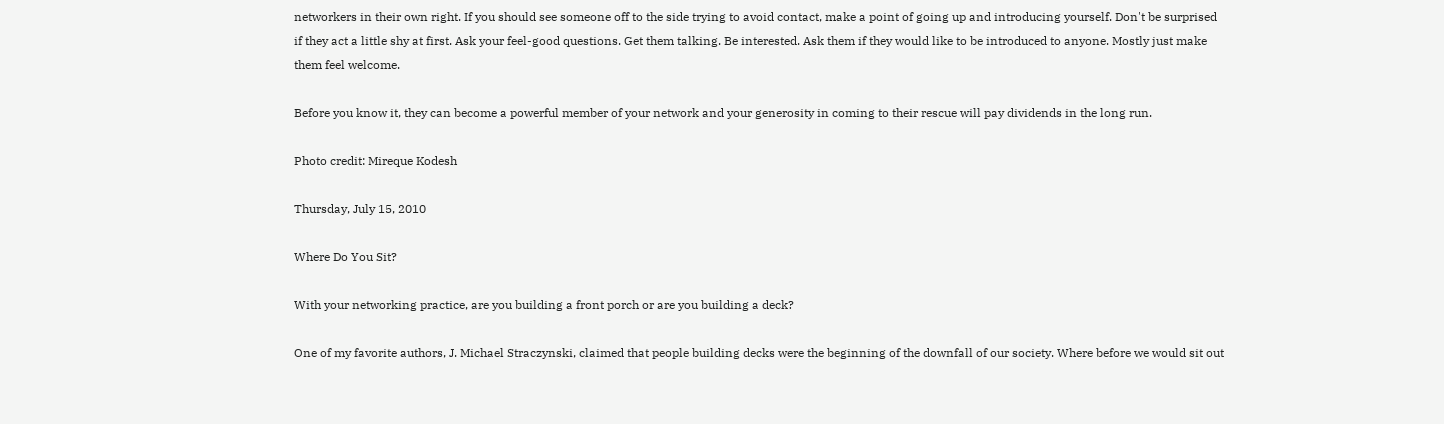networkers in their own right. If you should see someone off to the side trying to avoid contact, make a point of going up and introducing yourself. Don't be surprised if they act a little shy at first. Ask your feel-good questions. Get them talking. Be interested. Ask them if they would like to be introduced to anyone. Mostly just make them feel welcome.

Before you know it, they can become a powerful member of your network and your generosity in coming to their rescue will pay dividends in the long run.

Photo credit: Mireque Kodesh

Thursday, July 15, 2010

Where Do You Sit?

With your networking practice, are you building a front porch or are you building a deck?

One of my favorite authors, J. Michael Straczynski, claimed that people building decks were the beginning of the downfall of our society. Where before we would sit out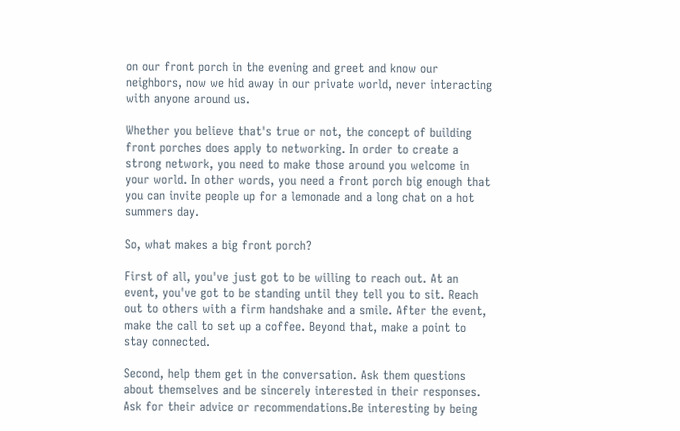on our front porch in the evening and greet and know our neighbors, now we hid away in our private world, never interacting with anyone around us.

Whether you believe that's true or not, the concept of building front porches does apply to networking. In order to create a strong network, you need to make those around you welcome in your world. In other words, you need a front porch big enough that you can invite people up for a lemonade and a long chat on a hot summers day.

So, what makes a big front porch?

First of all, you've just got to be willing to reach out. At an event, you've got to be standing until they tell you to sit. Reach out to others with a firm handshake and a smile. After the event, make the call to set up a coffee. Beyond that, make a point to stay connected.

Second, help them get in the conversation. Ask them questions about themselves and be sincerely interested in their responses. Ask for their advice or recommendations.Be interesting by being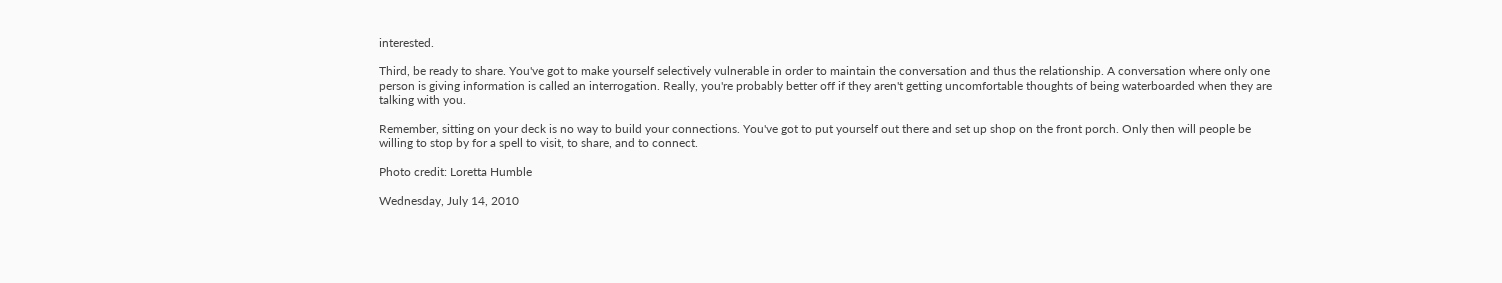interested.

Third, be ready to share. You've got to make yourself selectively vulnerable in order to maintain the conversation and thus the relationship. A conversation where only one person is giving information is called an interrogation. Really, you're probably better off if they aren't getting uncomfortable thoughts of being waterboarded when they are talking with you.

Remember, sitting on your deck is no way to build your connections. You've got to put yourself out there and set up shop on the front porch. Only then will people be willing to stop by for a spell to visit, to share, and to connect.

Photo credit: Loretta Humble

Wednesday, July 14, 2010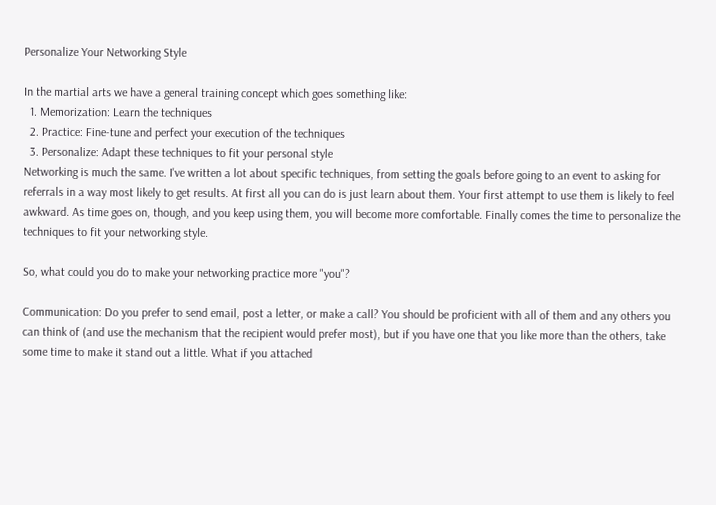Personalize Your Networking Style

In the martial arts we have a general training concept which goes something like:
  1. Memorization: Learn the techniques
  2. Practice: Fine-tune and perfect your execution of the techniques
  3. Personalize: Adapt these techniques to fit your personal style
Networking is much the same. I've written a lot about specific techniques, from setting the goals before going to an event to asking for referrals in a way most likely to get results. At first all you can do is just learn about them. Your first attempt to use them is likely to feel awkward. As time goes on, though, and you keep using them, you will become more comfortable. Finally comes the time to personalize the techniques to fit your networking style.

So, what could you do to make your networking practice more "you"?

Communication: Do you prefer to send email, post a letter, or make a call? You should be proficient with all of them and any others you can think of (and use the mechanism that the recipient would prefer most), but if you have one that you like more than the others, take some time to make it stand out a little. What if you attached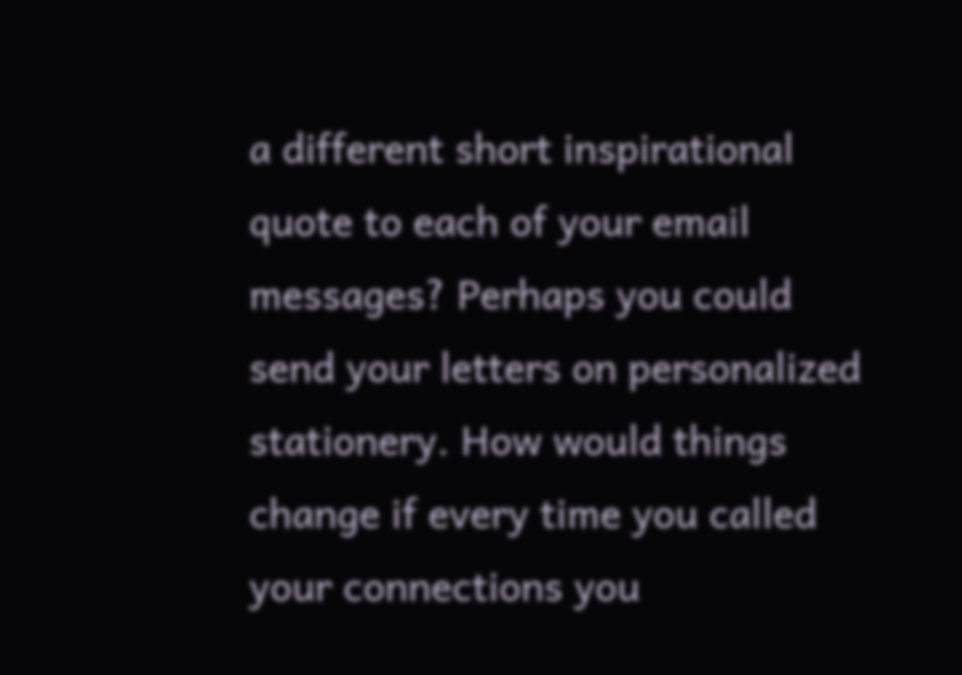a different short inspirational quote to each of your email messages? Perhaps you could send your letters on personalized stationery. How would things change if every time you called your connections you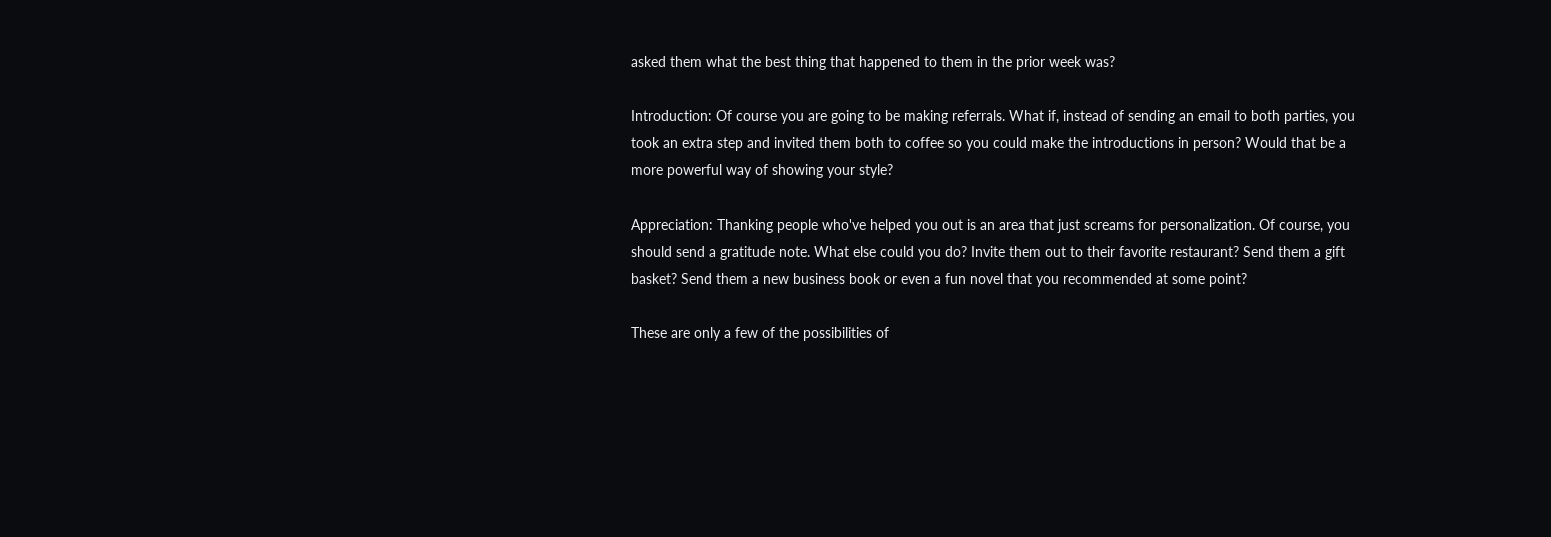asked them what the best thing that happened to them in the prior week was?

Introduction: Of course you are going to be making referrals. What if, instead of sending an email to both parties, you took an extra step and invited them both to coffee so you could make the introductions in person? Would that be a more powerful way of showing your style?

Appreciation: Thanking people who've helped you out is an area that just screams for personalization. Of course, you should send a gratitude note. What else could you do? Invite them out to their favorite restaurant? Send them a gift basket? Send them a new business book or even a fun novel that you recommended at some point?

These are only a few of the possibilities of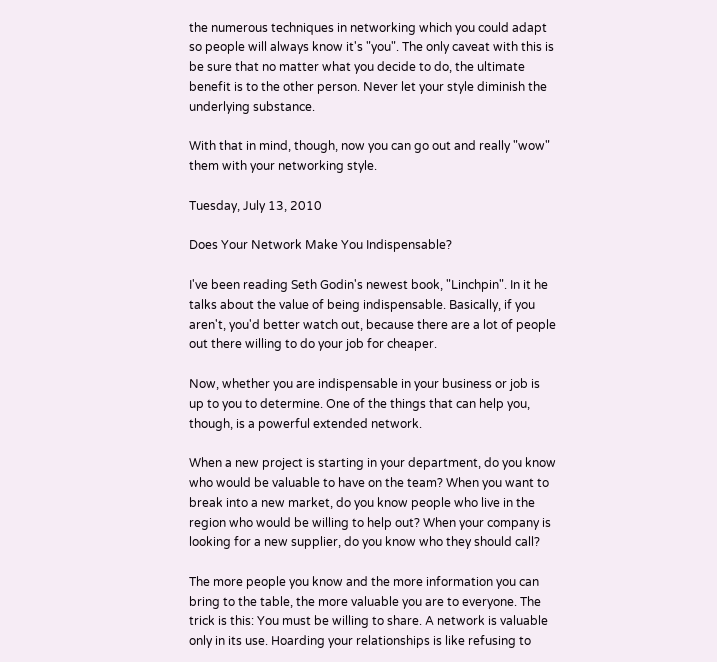the numerous techniques in networking which you could adapt so people will always know it's "you". The only caveat with this is be sure that no matter what you decide to do, the ultimate benefit is to the other person. Never let your style diminish the underlying substance.

With that in mind, though, now you can go out and really "wow" them with your networking style.

Tuesday, July 13, 2010

Does Your Network Make You Indispensable?

I've been reading Seth Godin's newest book, "Linchpin". In it he talks about the value of being indispensable. Basically, if you aren't, you'd better watch out, because there are a lot of people out there willing to do your job for cheaper.

Now, whether you are indispensable in your business or job is up to you to determine. One of the things that can help you, though, is a powerful extended network.

When a new project is starting in your department, do you know who would be valuable to have on the team? When you want to break into a new market, do you know people who live in the region who would be willing to help out? When your company is looking for a new supplier, do you know who they should call?

The more people you know and the more information you can bring to the table, the more valuable you are to everyone. The trick is this: You must be willing to share. A network is valuable only in its use. Hoarding your relationships is like refusing to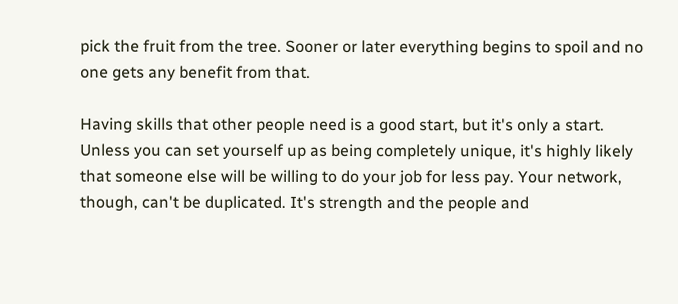pick the fruit from the tree. Sooner or later everything begins to spoil and no one gets any benefit from that.

Having skills that other people need is a good start, but it's only a start. Unless you can set yourself up as being completely unique, it's highly likely that someone else will be willing to do your job for less pay. Your network, though, can't be duplicated. It's strength and the people and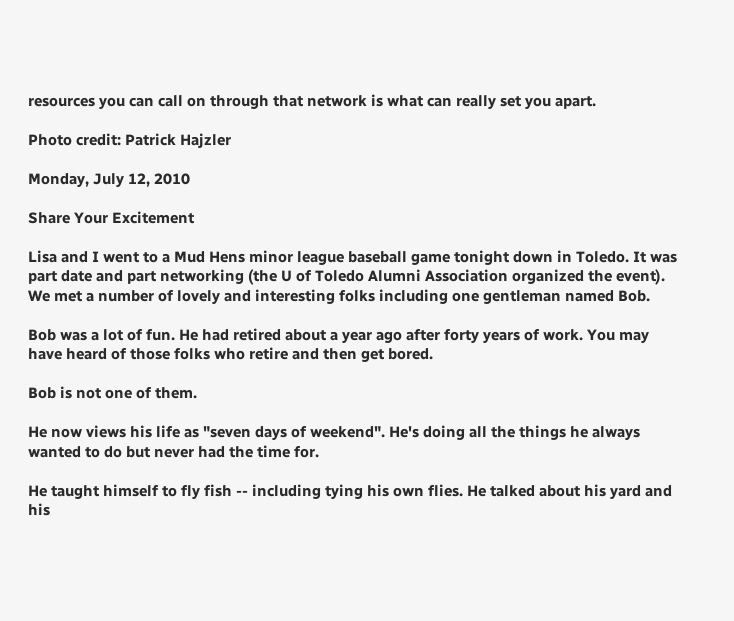resources you can call on through that network is what can really set you apart.

Photo credit: Patrick Hajzler

Monday, July 12, 2010

Share Your Excitement

Lisa and I went to a Mud Hens minor league baseball game tonight down in Toledo. It was part date and part networking (the U of Toledo Alumni Association organized the event). We met a number of lovely and interesting folks including one gentleman named Bob.

Bob was a lot of fun. He had retired about a year ago after forty years of work. You may have heard of those folks who retire and then get bored.

Bob is not one of them.

He now views his life as "seven days of weekend". He's doing all the things he always wanted to do but never had the time for.

He taught himself to fly fish -- including tying his own flies. He talked about his yard and his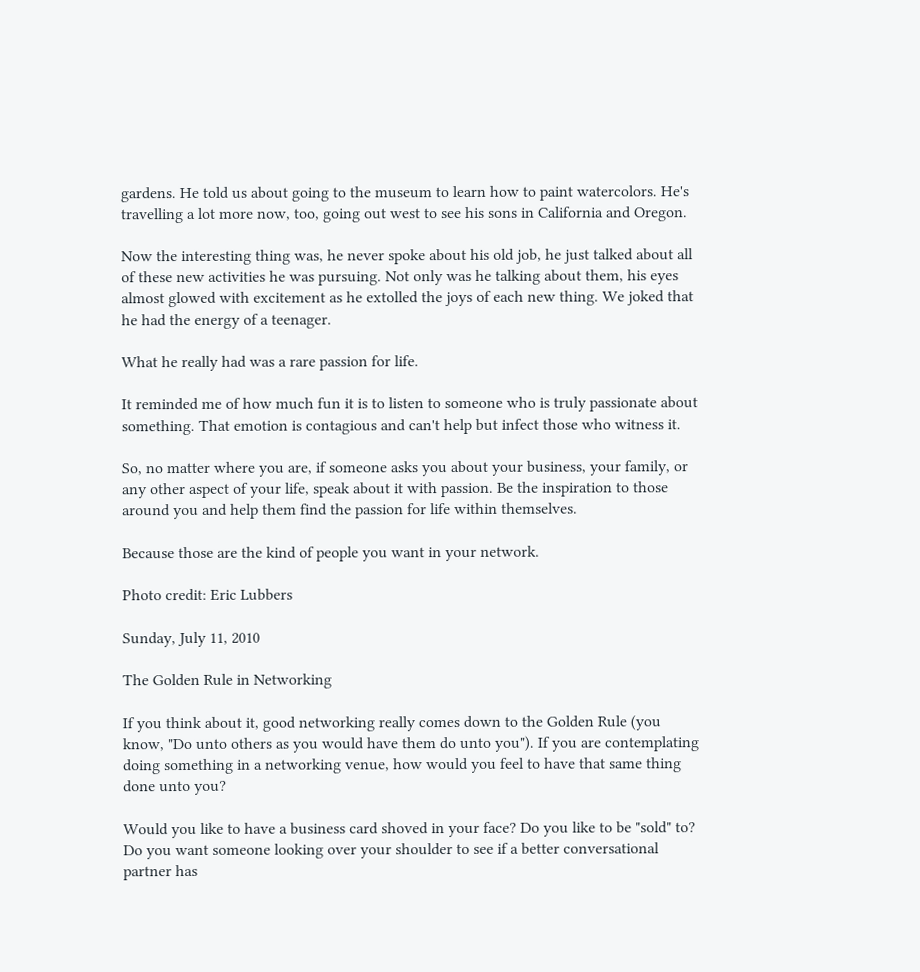gardens. He told us about going to the museum to learn how to paint watercolors. He's travelling a lot more now, too, going out west to see his sons in California and Oregon.

Now the interesting thing was, he never spoke about his old job, he just talked about all of these new activities he was pursuing. Not only was he talking about them, his eyes almost glowed with excitement as he extolled the joys of each new thing. We joked that he had the energy of a teenager.

What he really had was a rare passion for life.

It reminded me of how much fun it is to listen to someone who is truly passionate about something. That emotion is contagious and can't help but infect those who witness it.

So, no matter where you are, if someone asks you about your business, your family, or any other aspect of your life, speak about it with passion. Be the inspiration to those around you and help them find the passion for life within themselves.

Because those are the kind of people you want in your network.

Photo credit: Eric Lubbers

Sunday, July 11, 2010

The Golden Rule in Networking

If you think about it, good networking really comes down to the Golden Rule (you know, "Do unto others as you would have them do unto you"). If you are contemplating doing something in a networking venue, how would you feel to have that same thing done unto you?

Would you like to have a business card shoved in your face? Do you like to be "sold" to? Do you want someone looking over your shoulder to see if a better conversational partner has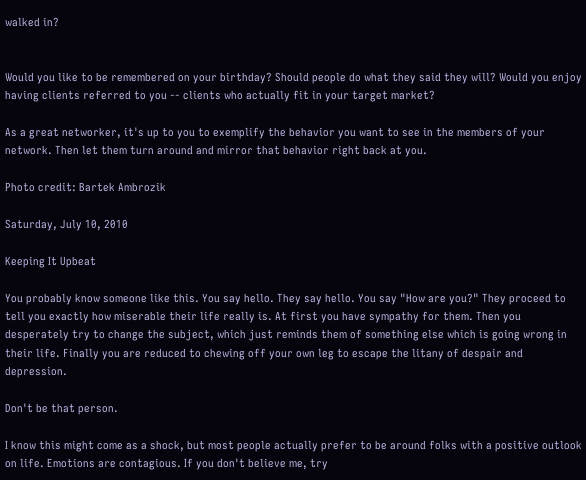walked in?


Would you like to be remembered on your birthday? Should people do what they said they will? Would you enjoy having clients referred to you -- clients who actually fit in your target market?

As a great networker, it's up to you to exemplify the behavior you want to see in the members of your network. Then let them turn around and mirror that behavior right back at you.

Photo credit: Bartek Ambrozik

Saturday, July 10, 2010

Keeping It Upbeat

You probably know someone like this. You say hello. They say hello. You say "How are you?" They proceed to tell you exactly how miserable their life really is. At first you have sympathy for them. Then you desperately try to change the subject, which just reminds them of something else which is going wrong in their life. Finally you are reduced to chewing off your own leg to escape the litany of despair and depression.

Don't be that person.

I know this might come as a shock, but most people actually prefer to be around folks with a positive outlook on life. Emotions are contagious. If you don't believe me, try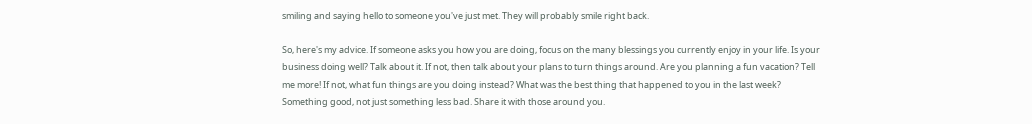smiling and saying hello to someone you've just met. They will probably smile right back.

So, here's my advice. If someone asks you how you are doing, focus on the many blessings you currently enjoy in your life. Is your business doing well? Talk about it. If not, then talk about your plans to turn things around. Are you planning a fun vacation? Tell me more! If not, what fun things are you doing instead? What was the best thing that happened to you in the last week? Something good, not just something less bad. Share it with those around you.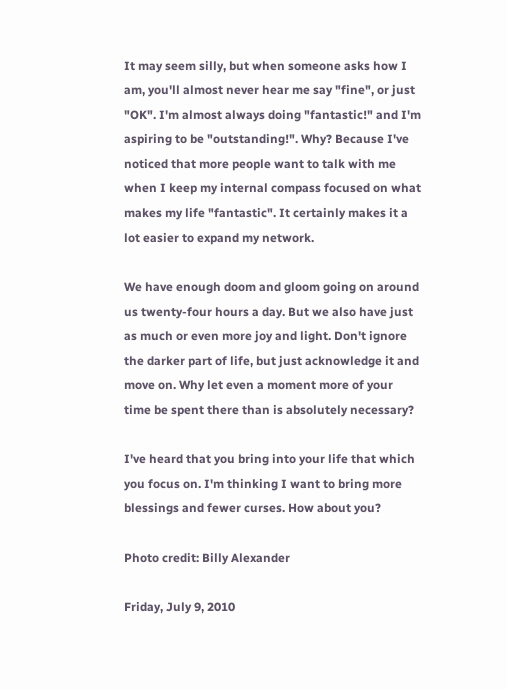It may seem silly, but when someone asks how I am, you'll almost never hear me say "fine", or just "OK". I'm almost always doing "fantastic!" and I'm aspiring to be "outstanding!". Why? Because I've noticed that more people want to talk with me when I keep my internal compass focused on what makes my life "fantastic". It certainly makes it a lot easier to expand my network.

We have enough doom and gloom going on around us twenty-four hours a day. But we also have just as much or even more joy and light. Don't ignore the darker part of life, but just acknowledge it and move on. Why let even a moment more of your time be spent there than is absolutely necessary?

I've heard that you bring into your life that which you focus on. I'm thinking I want to bring more blessings and fewer curses. How about you?

Photo credit: Billy Alexander

Friday, July 9, 2010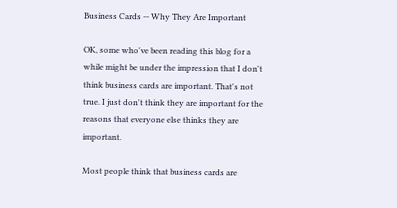Business Cards -- Why They Are Important

OK, some who've been reading this blog for a while might be under the impression that I don't think business cards are important. That's not true. I just don't think they are important for the reasons that everyone else thinks they are important.

Most people think that business cards are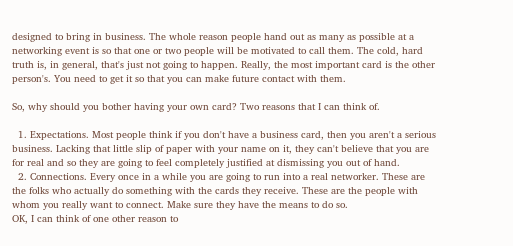designed to bring in business. The whole reason people hand out as many as possible at a networking event is so that one or two people will be motivated to call them. The cold, hard truth is, in general, that's just not going to happen. Really, the most important card is the other person's. You need to get it so that you can make future contact with them.

So, why should you bother having your own card? Two reasons that I can think of.

  1. Expectations. Most people think if you don't have a business card, then you aren't a serious business. Lacking that little slip of paper with your name on it, they can't believe that you are for real and so they are going to feel completely justified at dismissing you out of hand.
  2. Connections. Every once in a while you are going to run into a real networker. These are the folks who actually do something with the cards they receive. These are the people with whom you really want to connect. Make sure they have the means to do so.
OK, I can think of one other reason to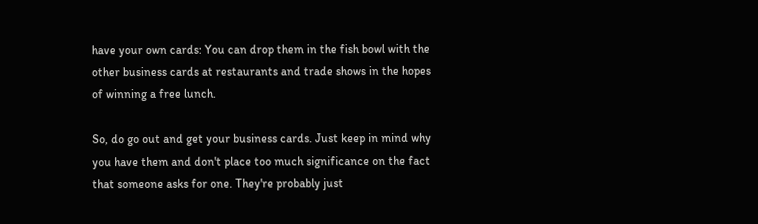have your own cards: You can drop them in the fish bowl with the other business cards at restaurants and trade shows in the hopes of winning a free lunch.

So, do go out and get your business cards. Just keep in mind why you have them and don't place too much significance on the fact that someone asks for one. They're probably just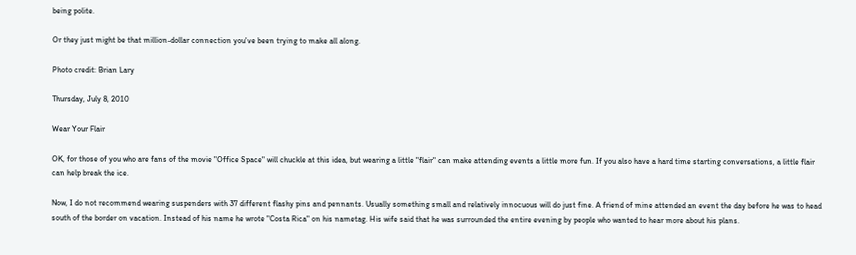being polite.

Or they just might be that million-dollar connection you've been trying to make all along.

Photo credit: Brian Lary

Thursday, July 8, 2010

Wear Your Flair

OK, for those of you who are fans of the movie "Office Space" will chuckle at this idea, but wearing a little "flair" can make attending events a little more fun. If you also have a hard time starting conversations, a little flair can help break the ice.

Now, I do not recommend wearing suspenders with 37 different flashy pins and pennants. Usually something small and relatively innocuous will do just fine. A friend of mine attended an event the day before he was to head south of the border on vacation. Instead of his name he wrote "Costa Rica" on his nametag. His wife said that he was surrounded the entire evening by people who wanted to hear more about his plans.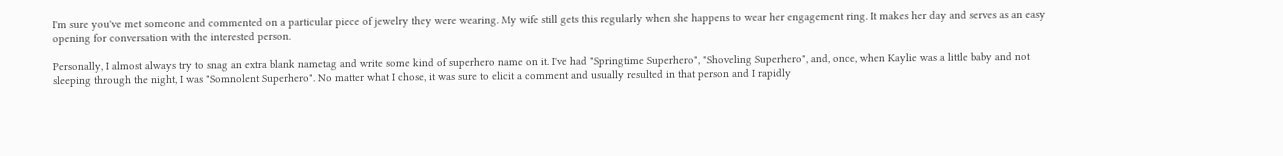I'm sure you've met someone and commented on a particular piece of jewelry they were wearing. My wife still gets this regularly when she happens to wear her engagement ring. It makes her day and serves as an easy opening for conversation with the interested person.

Personally, I almost always try to snag an extra blank nametag and write some kind of superhero name on it. I've had "Springtime Superhero", "Shoveling Superhero", and, once, when Kaylie was a little baby and not sleeping through the night, I was "Somnolent Superhero". No matter what I chose, it was sure to elicit a comment and usually resulted in that person and I rapidly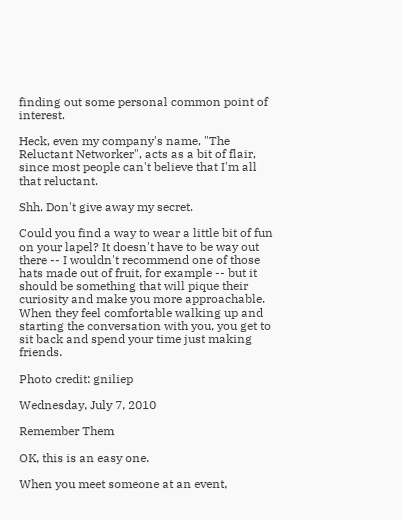finding out some personal common point of interest.

Heck, even my company's name, "The Reluctant Networker", acts as a bit of flair, since most people can't believe that I'm all that reluctant.

Shh. Don't give away my secret.

Could you find a way to wear a little bit of fun on your lapel? It doesn't have to be way out there -- I wouldn't recommend one of those hats made out of fruit, for example -- but it should be something that will pique their curiosity and make you more approachable. When they feel comfortable walking up and starting the conversation with you, you get to sit back and spend your time just making friends.

Photo credit: gniliep

Wednesday, July 7, 2010

Remember Them

OK, this is an easy one.

When you meet someone at an event,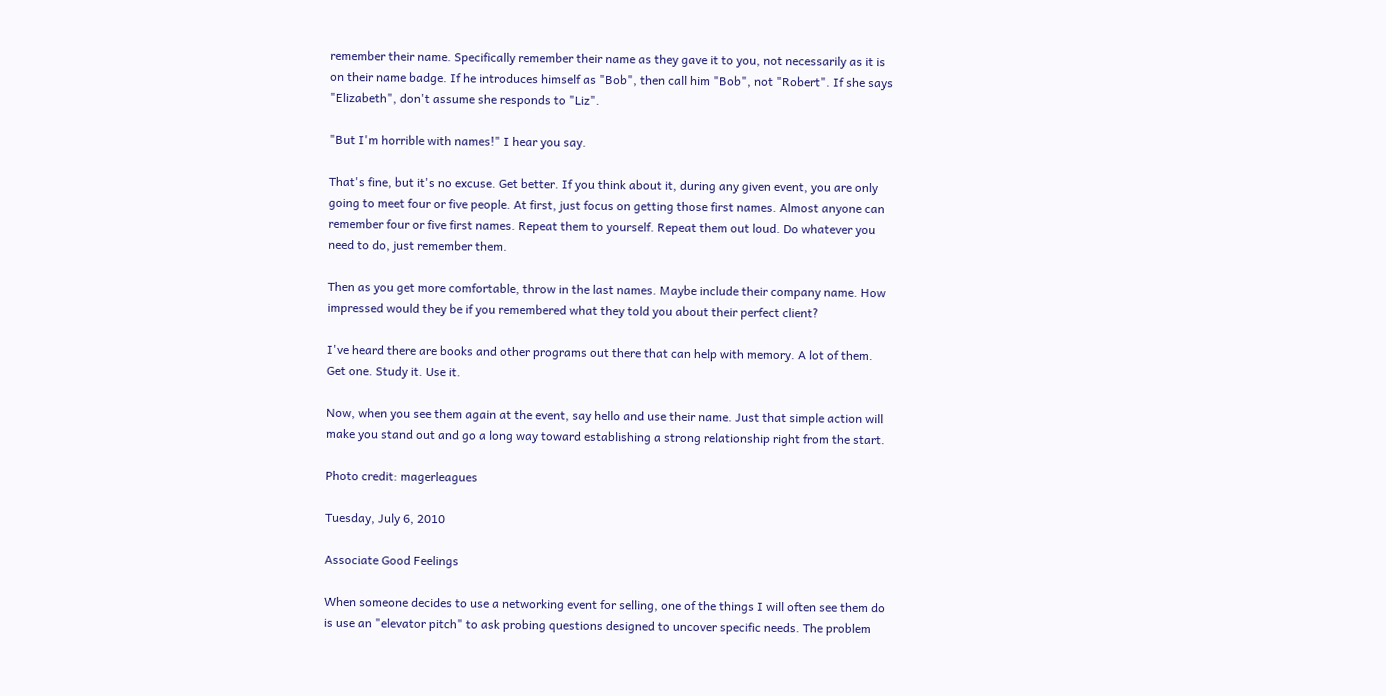remember their name. Specifically remember their name as they gave it to you, not necessarily as it is on their name badge. If he introduces himself as "Bob", then call him "Bob", not "Robert". If she says "Elizabeth", don't assume she responds to "Liz".

"But I'm horrible with names!" I hear you say.

That's fine, but it's no excuse. Get better. If you think about it, during any given event, you are only going to meet four or five people. At first, just focus on getting those first names. Almost anyone can remember four or five first names. Repeat them to yourself. Repeat them out loud. Do whatever you need to do, just remember them.

Then as you get more comfortable, throw in the last names. Maybe include their company name. How impressed would they be if you remembered what they told you about their perfect client?

I've heard there are books and other programs out there that can help with memory. A lot of them. Get one. Study it. Use it.

Now, when you see them again at the event, say hello and use their name. Just that simple action will make you stand out and go a long way toward establishing a strong relationship right from the start.

Photo credit: magerleagues

Tuesday, July 6, 2010

Associate Good Feelings

When someone decides to use a networking event for selling, one of the things I will often see them do is use an "elevator pitch" to ask probing questions designed to uncover specific needs. The problem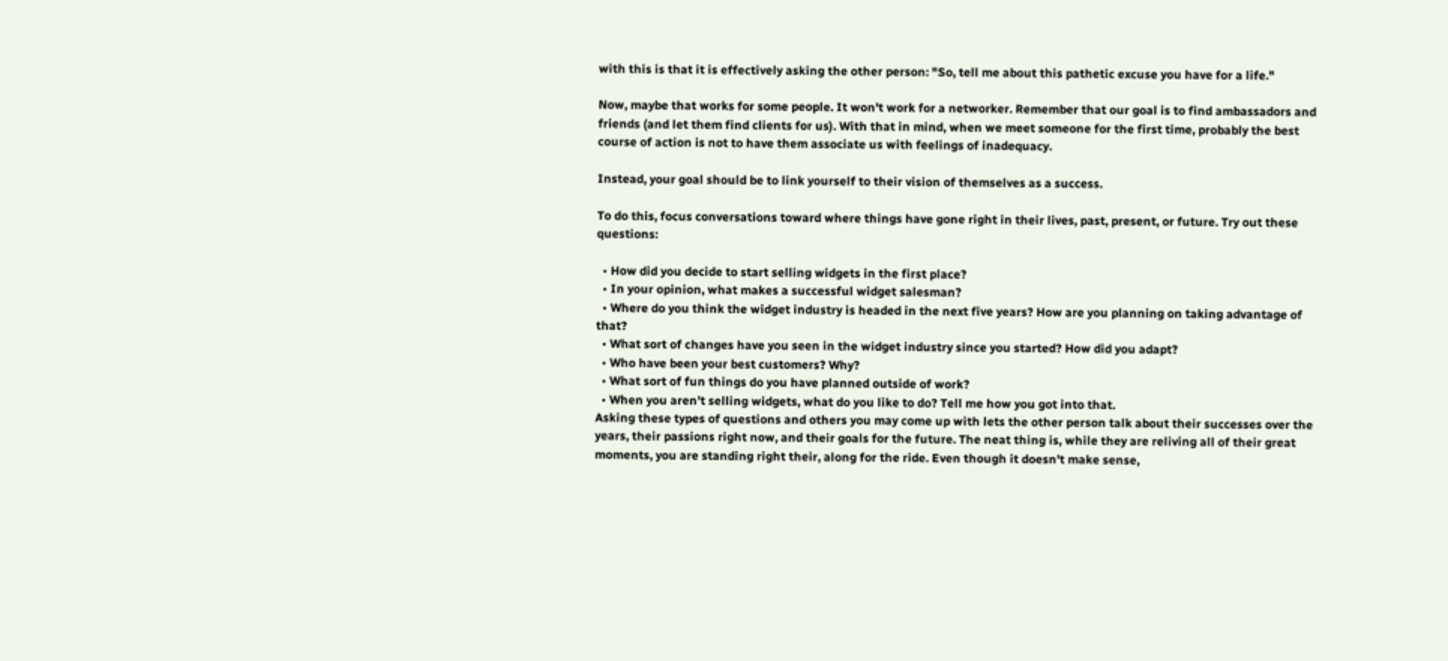with this is that it is effectively asking the other person: "So, tell me about this pathetic excuse you have for a life."

Now, maybe that works for some people. It won't work for a networker. Remember that our goal is to find ambassadors and friends (and let them find clients for us). With that in mind, when we meet someone for the first time, probably the best course of action is not to have them associate us with feelings of inadequacy.

Instead, your goal should be to link yourself to their vision of themselves as a success.

To do this, focus conversations toward where things have gone right in their lives, past, present, or future. Try out these questions:

  • How did you decide to start selling widgets in the first place?
  • In your opinion, what makes a successful widget salesman?
  • Where do you think the widget industry is headed in the next five years? How are you planning on taking advantage of that?
  • What sort of changes have you seen in the widget industry since you started? How did you adapt?
  • Who have been your best customers? Why?
  • What sort of fun things do you have planned outside of work?
  • When you aren't selling widgets, what do you like to do? Tell me how you got into that.
Asking these types of questions and others you may come up with lets the other person talk about their successes over the years, their passions right now, and their goals for the future. The neat thing is, while they are reliving all of their great moments, you are standing right their, along for the ride. Even though it doesn't make sense,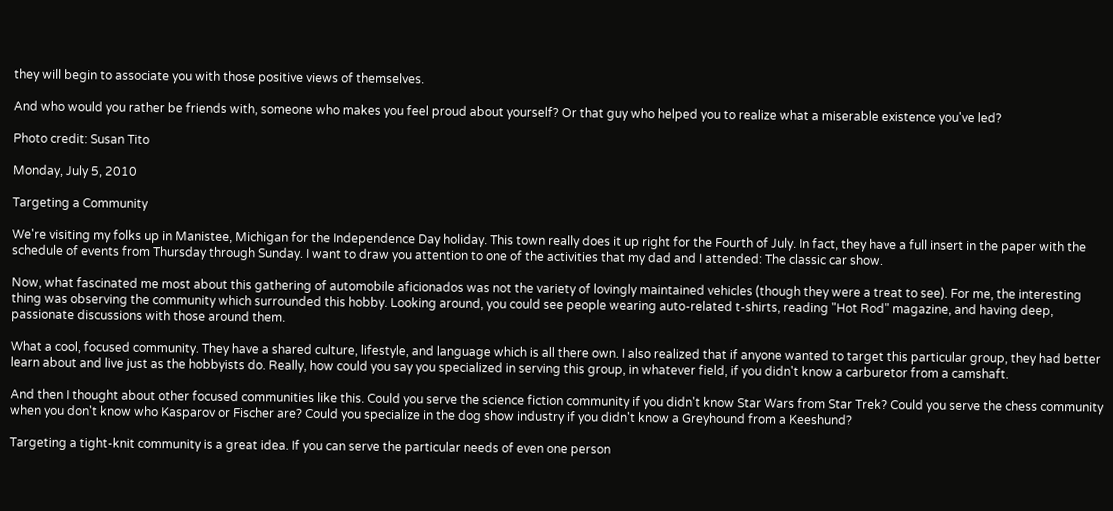they will begin to associate you with those positive views of themselves.

And who would you rather be friends with, someone who makes you feel proud about yourself? Or that guy who helped you to realize what a miserable existence you've led?

Photo credit: Susan Tito

Monday, July 5, 2010

Targeting a Community

We're visiting my folks up in Manistee, Michigan for the Independence Day holiday. This town really does it up right for the Fourth of July. In fact, they have a full insert in the paper with the schedule of events from Thursday through Sunday. I want to draw you attention to one of the activities that my dad and I attended: The classic car show.

Now, what fascinated me most about this gathering of automobile aficionados was not the variety of lovingly maintained vehicles (though they were a treat to see). For me, the interesting thing was observing the community which surrounded this hobby. Looking around, you could see people wearing auto-related t-shirts, reading "Hot Rod" magazine, and having deep, passionate discussions with those around them.

What a cool, focused community. They have a shared culture, lifestyle, and language which is all there own. I also realized that if anyone wanted to target this particular group, they had better learn about and live just as the hobbyists do. Really, how could you say you specialized in serving this group, in whatever field, if you didn't know a carburetor from a camshaft.

And then I thought about other focused communities like this. Could you serve the science fiction community if you didn't know Star Wars from Star Trek? Could you serve the chess community when you don't know who Kasparov or Fischer are? Could you specialize in the dog show industry if you didn't know a Greyhound from a Keeshund?

Targeting a tight-knit community is a great idea. If you can serve the particular needs of even one person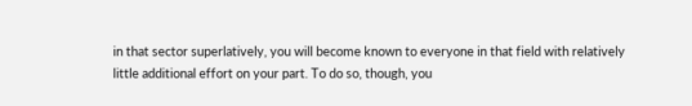in that sector superlatively, you will become known to everyone in that field with relatively little additional effort on your part. To do so, though, you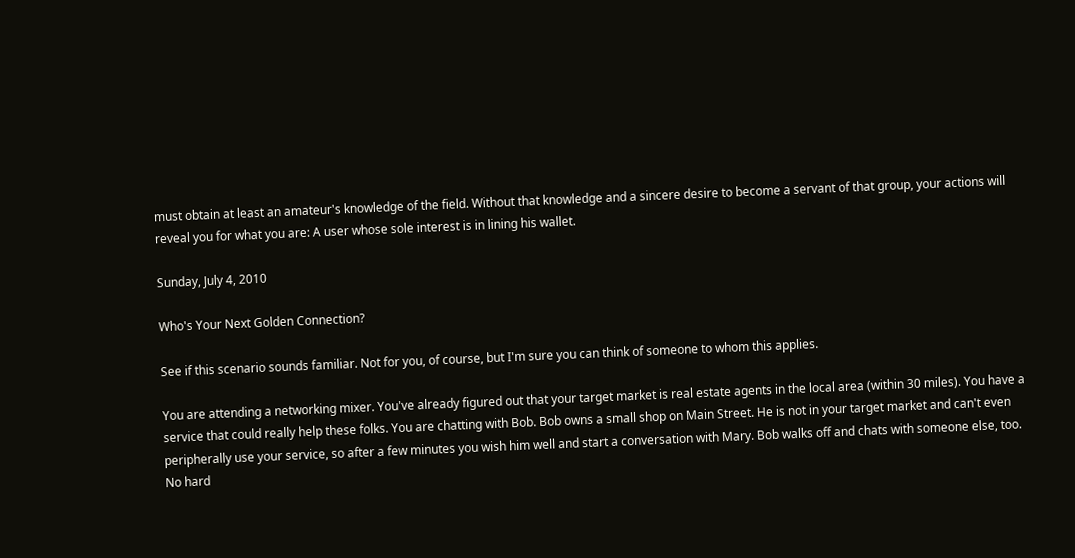must obtain at least an amateur's knowledge of the field. Without that knowledge and a sincere desire to become a servant of that group, your actions will reveal you for what you are: A user whose sole interest is in lining his wallet.

Sunday, July 4, 2010

Who's Your Next Golden Connection?

See if this scenario sounds familiar. Not for you, of course, but I'm sure you can think of someone to whom this applies.

You are attending a networking mixer. You've already figured out that your target market is real estate agents in the local area (within 30 miles). You have a service that could really help these folks. You are chatting with Bob. Bob owns a small shop on Main Street. He is not in your target market and can't even peripherally use your service, so after a few minutes you wish him well and start a conversation with Mary. Bob walks off and chats with someone else, too. No hard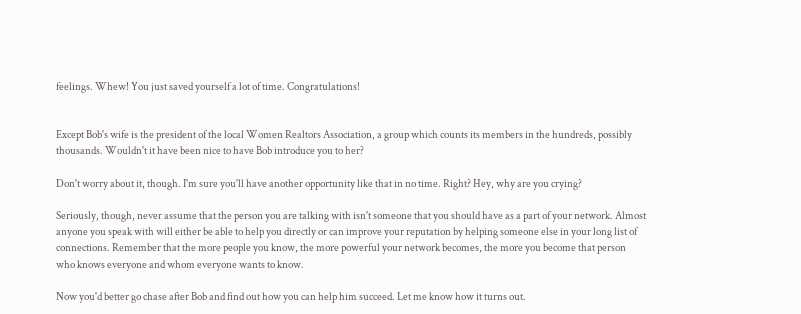feelings. Whew! You just saved yourself a lot of time. Congratulations!


Except Bob's wife is the president of the local Women Realtors Association, a group which counts its members in the hundreds, possibly thousands. Wouldn't it have been nice to have Bob introduce you to her?

Don't worry about it, though. I'm sure you'll have another opportunity like that in no time. Right? Hey, why are you crying?

Seriously, though, never assume that the person you are talking with isn't someone that you should have as a part of your network. Almost anyone you speak with will either be able to help you directly or can improve your reputation by helping someone else in your long list of connections. Remember that the more people you know, the more powerful your network becomes, the more you become that person who knows everyone and whom everyone wants to know.

Now you'd better go chase after Bob and find out how you can help him succeed. Let me know how it turns out.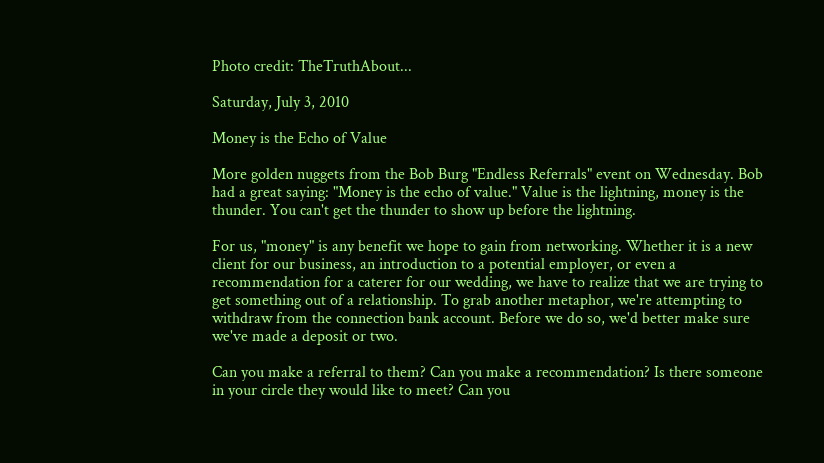Photo credit: TheTruthAbout...

Saturday, July 3, 2010

Money is the Echo of Value

More golden nuggets from the Bob Burg "Endless Referrals" event on Wednesday. Bob had a great saying: "Money is the echo of value." Value is the lightning, money is the thunder. You can't get the thunder to show up before the lightning.

For us, "money" is any benefit we hope to gain from networking. Whether it is a new client for our business, an introduction to a potential employer, or even a recommendation for a caterer for our wedding, we have to realize that we are trying to get something out of a relationship. To grab another metaphor, we're attempting to withdraw from the connection bank account. Before we do so, we'd better make sure we've made a deposit or two.

Can you make a referral to them? Can you make a recommendation? Is there someone in your circle they would like to meet? Can you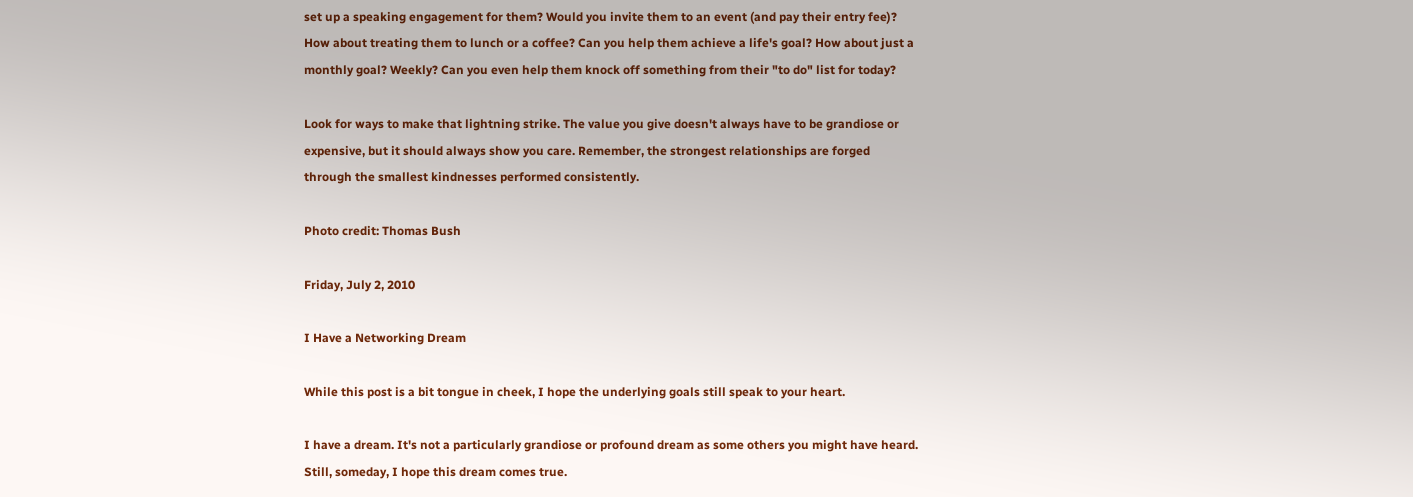set up a speaking engagement for them? Would you invite them to an event (and pay their entry fee)? How about treating them to lunch or a coffee? Can you help them achieve a life's goal? How about just a monthly goal? Weekly? Can you even help them knock off something from their "to do" list for today?

Look for ways to make that lightning strike. The value you give doesn't always have to be grandiose or expensive, but it should always show you care. Remember, the strongest relationships are forged through the smallest kindnesses performed consistently.

Photo credit: Thomas Bush

Friday, July 2, 2010

I Have a Networking Dream

While this post is a bit tongue in cheek, I hope the underlying goals still speak to your heart.

I have a dream. It's not a particularly grandiose or profound dream as some others you might have heard. Still, someday, I hope this dream comes true.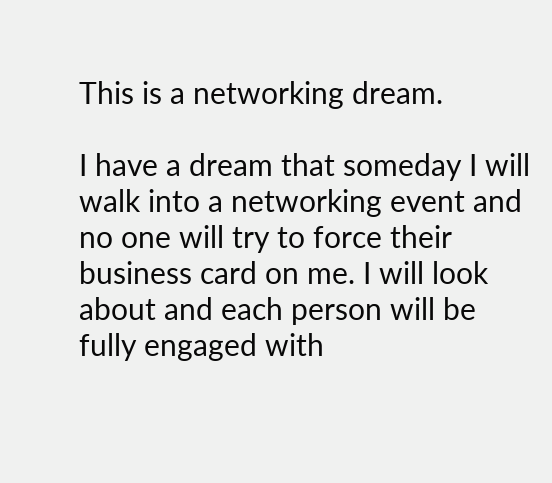This is a networking dream.

I have a dream that someday I will walk into a networking event and no one will try to force their business card on me. I will look about and each person will be fully engaged with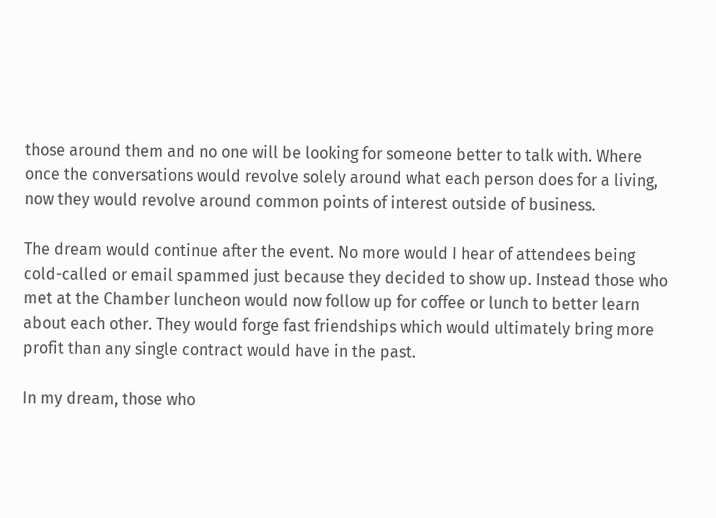those around them and no one will be looking for someone better to talk with. Where once the conversations would revolve solely around what each person does for a living, now they would revolve around common points of interest outside of business.

The dream would continue after the event. No more would I hear of attendees being cold-called or email spammed just because they decided to show up. Instead those who met at the Chamber luncheon would now follow up for coffee or lunch to better learn about each other. They would forge fast friendships which would ultimately bring more profit than any single contract would have in the past.

In my dream, those who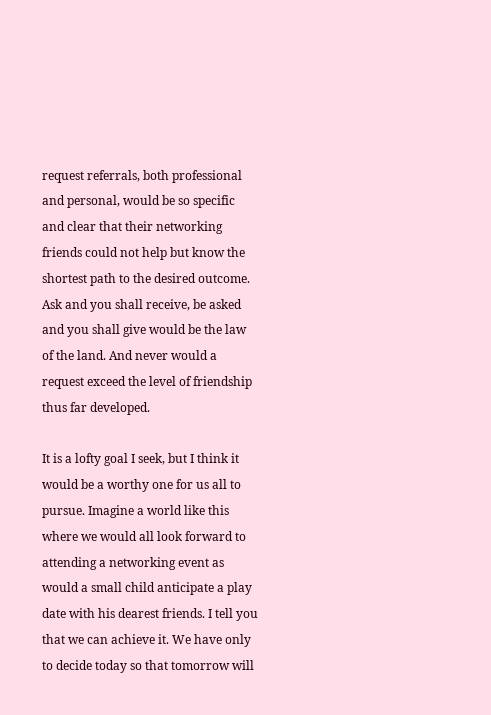request referrals, both professional and personal, would be so specific and clear that their networking friends could not help but know the shortest path to the desired outcome. Ask and you shall receive, be asked and you shall give would be the law of the land. And never would a request exceed the level of friendship thus far developed.

It is a lofty goal I seek, but I think it would be a worthy one for us all to pursue. Imagine a world like this where we would all look forward to attending a networking event as would a small child anticipate a play date with his dearest friends. I tell you that we can achieve it. We have only to decide today so that tomorrow will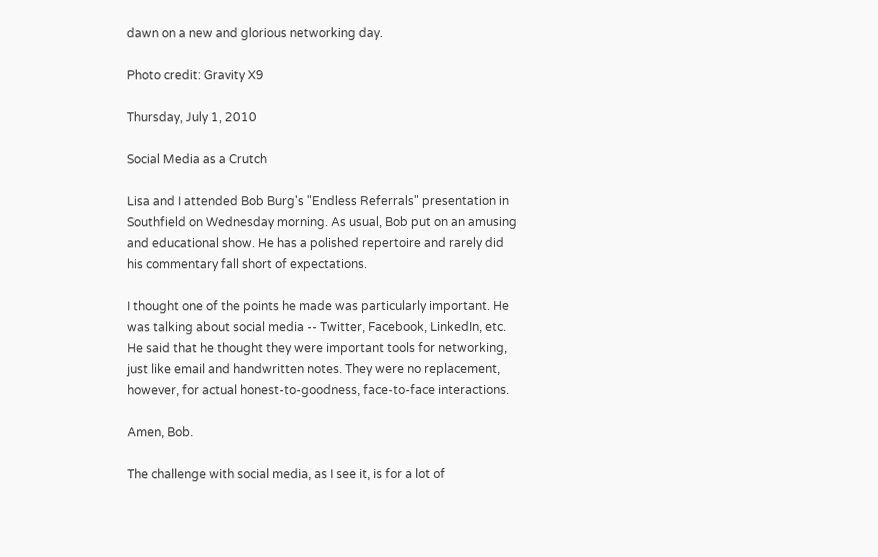dawn on a new and glorious networking day.

Photo credit: Gravity X9

Thursday, July 1, 2010

Social Media as a Crutch

Lisa and I attended Bob Burg's "Endless Referrals" presentation in Southfield on Wednesday morning. As usual, Bob put on an amusing and educational show. He has a polished repertoire and rarely did his commentary fall short of expectations.

I thought one of the points he made was particularly important. He was talking about social media -- Twitter, Facebook, LinkedIn, etc. He said that he thought they were important tools for networking, just like email and handwritten notes. They were no replacement, however, for actual honest-to-goodness, face-to-face interactions.

Amen, Bob.

The challenge with social media, as I see it, is for a lot of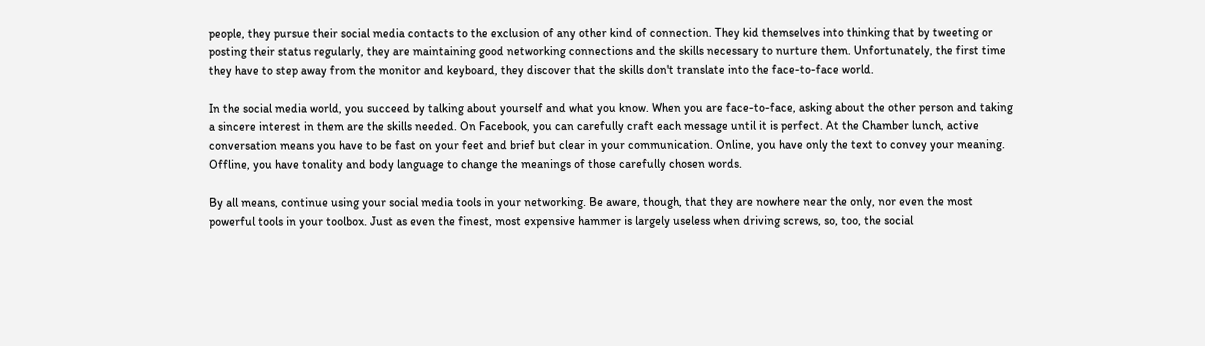people, they pursue their social media contacts to the exclusion of any other kind of connection. They kid themselves into thinking that by tweeting or posting their status regularly, they are maintaining good networking connections and the skills necessary to nurture them. Unfortunately, the first time they have to step away from the monitor and keyboard, they discover that the skills don't translate into the face-to-face world.

In the social media world, you succeed by talking about yourself and what you know. When you are face-to-face, asking about the other person and taking a sincere interest in them are the skills needed. On Facebook, you can carefully craft each message until it is perfect. At the Chamber lunch, active conversation means you have to be fast on your feet and brief but clear in your communication. Online, you have only the text to convey your meaning. Offline, you have tonality and body language to change the meanings of those carefully chosen words.

By all means, continue using your social media tools in your networking. Be aware, though, that they are nowhere near the only, nor even the most powerful tools in your toolbox. Just as even the finest, most expensive hammer is largely useless when driving screws, so, too, the social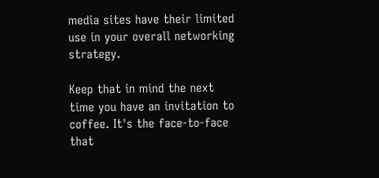media sites have their limited use in your overall networking strategy.

Keep that in mind the next time you have an invitation to coffee. It's the face-to-face that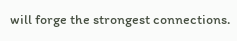will forge the strongest connections.